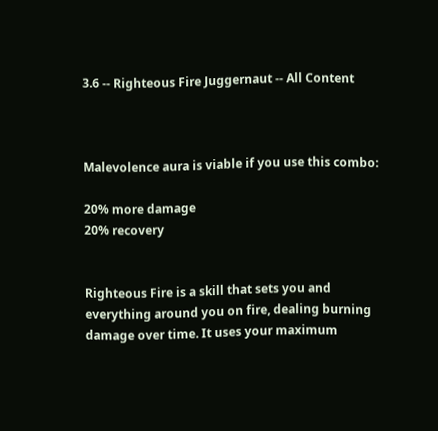3.6 -- Righteous Fire Juggernaut -- All Content



Malevolence aura is viable if you use this combo:

20% more damage
20% recovery


Righteous Fire is a skill that sets you and everything around you on fire, dealing burning damage over time. It uses your maximum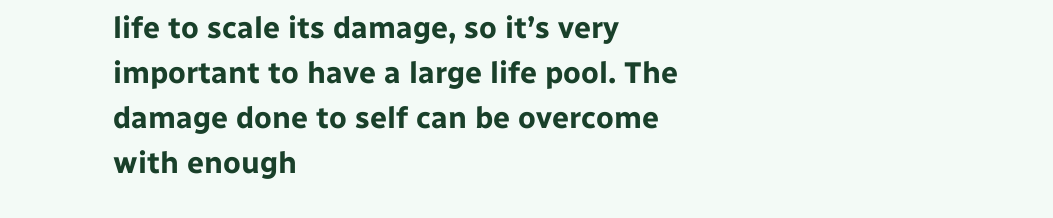life to scale its damage, so it’s very important to have a large life pool. The damage done to self can be overcome with enough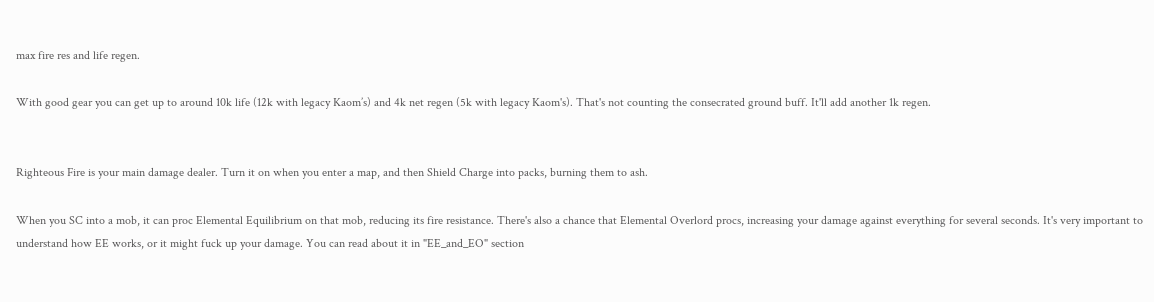max fire res and life regen.

With good gear you can get up to around 10k life (12k with legacy Kaom’s) and 4k net regen (5k with legacy Kaom's). That's not counting the consecrated ground buff. It'll add another 1k regen.


Righteous Fire is your main damage dealer. Turn it on when you enter a map, and then Shield Charge into packs, burning them to ash.

When you SC into a mob, it can proc Elemental Equilibrium on that mob, reducing its fire resistance. There's also a chance that Elemental Overlord procs, increasing your damage against everything for several seconds. It's very important to understand how EE works, or it might fuck up your damage. You can read about it in "EE_and_EO" section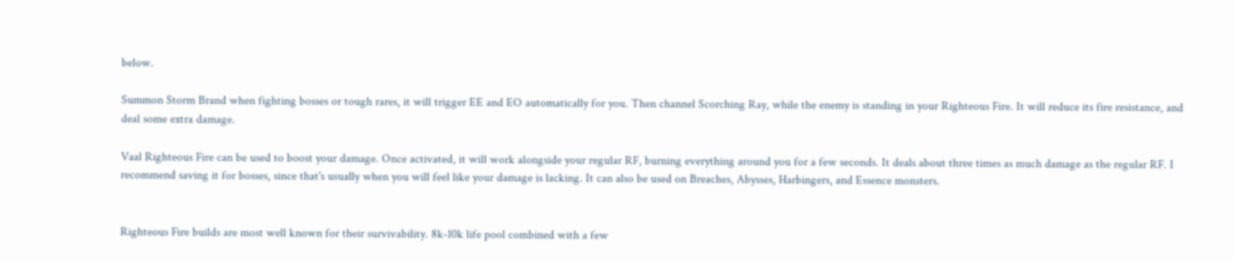below.

Summon Storm Brand when fighting bosses or tough rares, it will trigger EE and EO automatically for you. Then channel Scorching Ray, while the enemy is standing in your Righteous Fire. It will reduce its fire resistance, and deal some extra damage.

Vaal Righteous Fire can be used to boost your damage. Once activated, it will work alongside your regular RF, burning everything around you for a few seconds. It deals about three times as much damage as the regular RF. I recommend saving it for bosses, since that's usually when you will feel like your damage is lacking. It can also be used on Breaches, Abysses, Harbingers, and Essence monsters.


Righteous Fire builds are most well known for their survivability. 8k-10k life pool combined with a few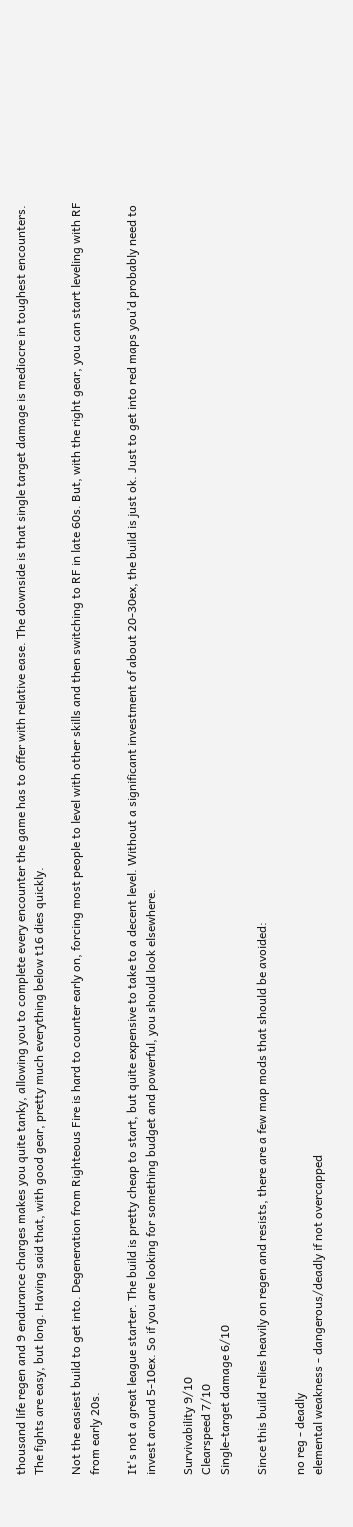thousand life regen and 9 endurance charges makes you quite tanky, allowing you to complete every encounter the game has to offer with relative ease. The downside is that single target damage is mediocre in toughest encounters. The fights are easy, but long. Having said that, with good gear, pretty much everything below t16 dies quickly.

Not the easiest build to get into. Degeneration from Righteous Fire is hard to counter early on, forcing most people to level with other skills and then switching to RF in late 60s. But, with the right gear, you can start leveling with RF from early 20s.

It's not a great league starter. The build is pretty cheap to start, but quite expensive to take to a decent level. Without a significant investment of about 20-30ex, the build is just ok. Just to get into red maps you’d probably need to invest around 5-10ex. So if you are looking for something budget and powerful, you should look elsewhere.

Survivability 9/10
Clearspeed 7/10
Single-target damage 6/10

Since this build relies heavily on regen and resists, there are a few map mods that should be avoided:

no reg - deadly
elemental weakness - dangerous/deadly if not overcapped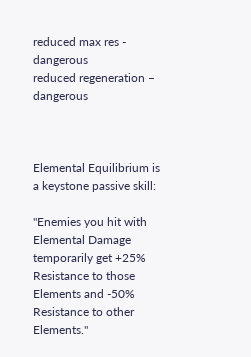reduced max res - dangerous
reduced regeneration – dangerous



Elemental Equilibrium is a keystone passive skill:

"Enemies you hit with Elemental Damage temporarily get +25% Resistance to those Elements and -50% Resistance to other Elements."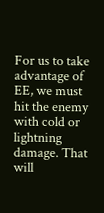For us to take advantage of EE, we must hit the enemy with cold or lightning damage. That will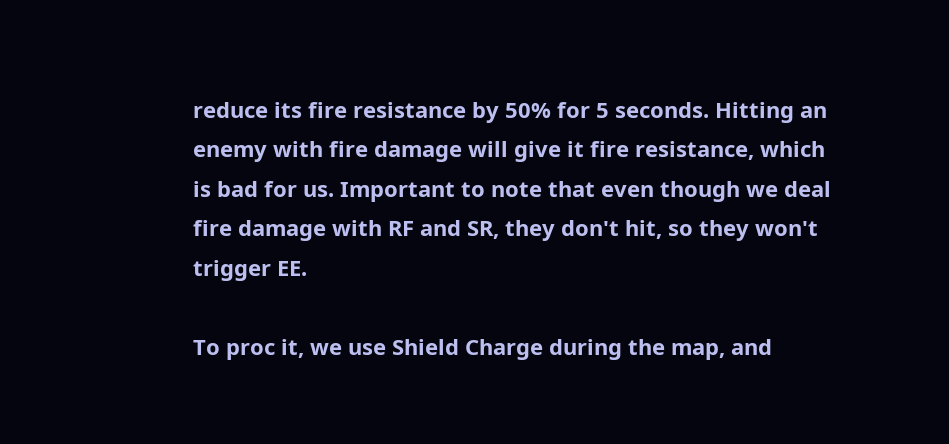reduce its fire resistance by 50% for 5 seconds. Hitting an enemy with fire damage will give it fire resistance, which is bad for us. Important to note that even though we deal fire damage with RF and SR, they don't hit, so they won't trigger EE.

To proc it, we use Shield Charge during the map, and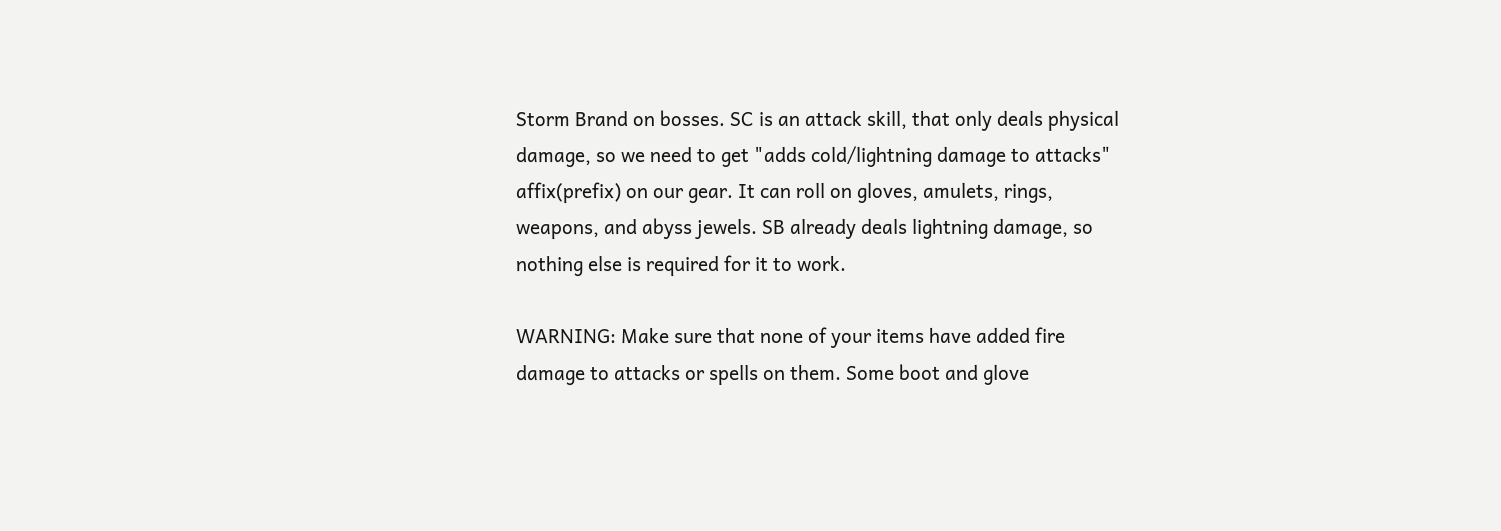Storm Brand on bosses. SC is an attack skill, that only deals physical damage, so we need to get "adds cold/lightning damage to attacks" affix(prefix) on our gear. It can roll on gloves, amulets, rings, weapons, and abyss jewels. SB already deals lightning damage, so nothing else is required for it to work.

WARNING: Make sure that none of your items have added fire damage to attacks or spells on them. Some boot and glove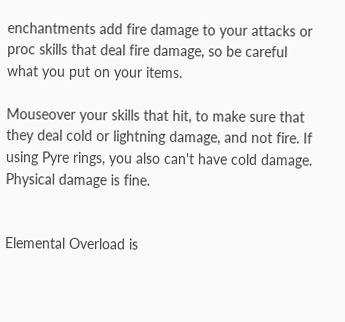enchantments add fire damage to your attacks or proc skills that deal fire damage, so be careful what you put on your items.

Mouseover your skills that hit, to make sure that they deal cold or lightning damage, and not fire. If using Pyre rings, you also can't have cold damage. Physical damage is fine.


Elemental Overload is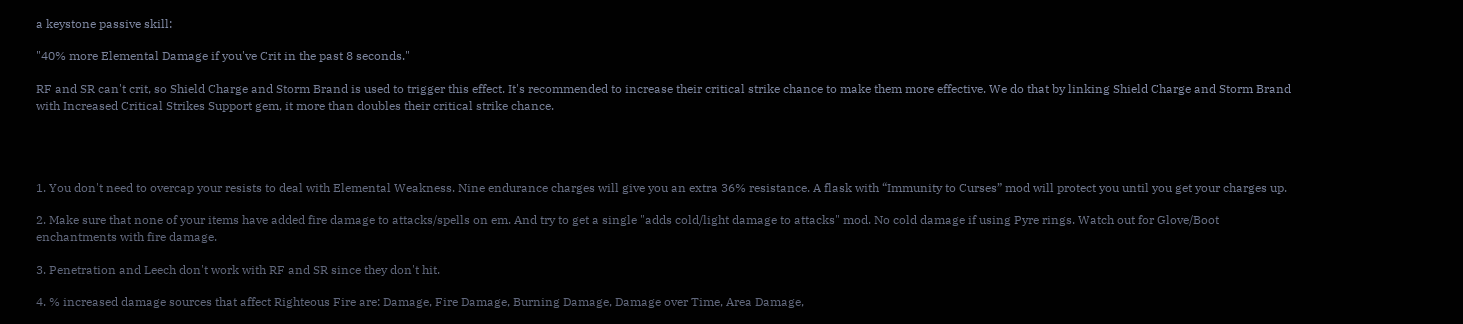a keystone passive skill:

"40% more Elemental Damage if you've Crit in the past 8 seconds."

RF and SR can't crit, so Shield Charge and Storm Brand is used to trigger this effect. It's recommended to increase their critical strike chance to make them more effective. We do that by linking Shield Charge and Storm Brand with Increased Critical Strikes Support gem, it more than doubles their critical strike chance.




1. You don't need to overcap your resists to deal with Elemental Weakness. Nine endurance charges will give you an extra 36% resistance. A flask with “Immunity to Curses” mod will protect you until you get your charges up.

2. Make sure that none of your items have added fire damage to attacks/spells on em. And try to get a single "adds cold/light damage to attacks" mod. No cold damage if using Pyre rings. Watch out for Glove/Boot enchantments with fire damage.

3. Penetration and Leech don't work with RF and SR since they don't hit.

4. % increased damage sources that affect Righteous Fire are: Damage, Fire Damage, Burning Damage, Damage over Time, Area Damage,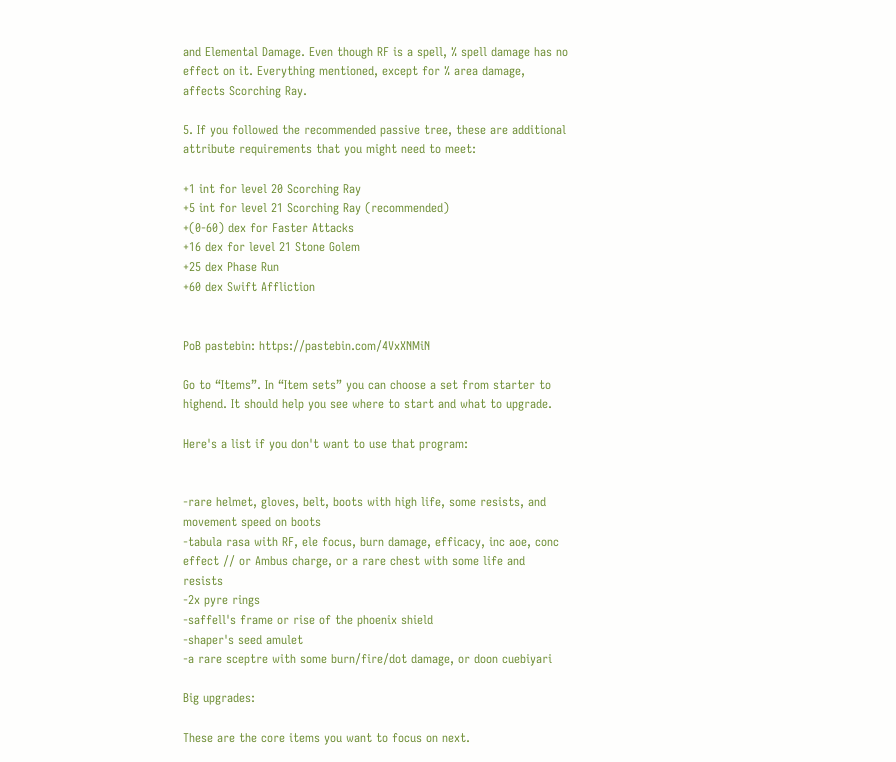and Elemental Damage. Even though RF is a spell, % spell damage has no effect on it. Everything mentioned, except for % area damage, affects Scorching Ray.

5. If you followed the recommended passive tree, these are additional attribute requirements that you might need to meet:

+1 int for level 20 Scorching Ray
+5 int for level 21 Scorching Ray (recommended)
+(0-60) dex for Faster Attacks
+16 dex for level 21 Stone Golem
+25 dex Phase Run
+60 dex Swift Affliction


PoB pastebin: https://pastebin.com/4VxXNMiN

Go to “Items”. In “Item sets” you can choose a set from starter to highend. It should help you see where to start and what to upgrade.

Here's a list if you don't want to use that program:


-rare helmet, gloves, belt, boots with high life, some resists, and movement speed on boots
-tabula rasa with RF, ele focus, burn damage, efficacy, inc aoe, conc effect // or Ambus charge, or a rare chest with some life and resists
-2x pyre rings
-saffell's frame or rise of the phoenix shield
-shaper's seed amulet
-a rare sceptre with some burn/fire/dot damage, or doon cuebiyari

Big upgrades:

These are the core items you want to focus on next.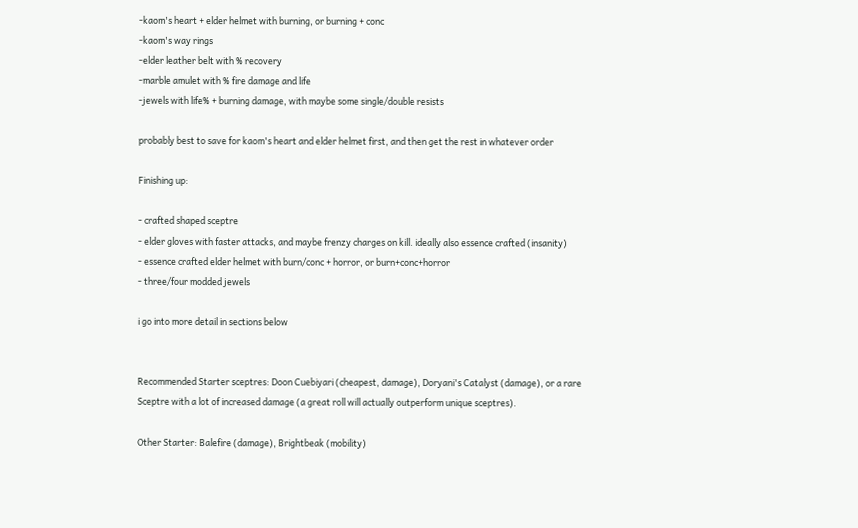-kaom's heart + elder helmet with burning, or burning + conc
-kaom's way rings
-elder leather belt with % recovery
-marble amulet with % fire damage and life
-jewels with life% + burning damage, with maybe some single/double resists

probably best to save for kaom's heart and elder helmet first, and then get the rest in whatever order

Finishing up:

- crafted shaped sceptre
- elder gloves with faster attacks, and maybe frenzy charges on kill. ideally also essence crafted (insanity)
- essence crafted elder helmet with burn/conc + horror, or burn+conc+horror
- three/four modded jewels

i go into more detail in sections below


Recommended Starter sceptres: Doon Cuebiyari (cheapest, damage), Doryani's Catalyst (damage), or a rare Sceptre with a lot of increased damage (a great roll will actually outperform unique sceptres).

Other Starter: Balefire (damage), Brightbeak (mobility)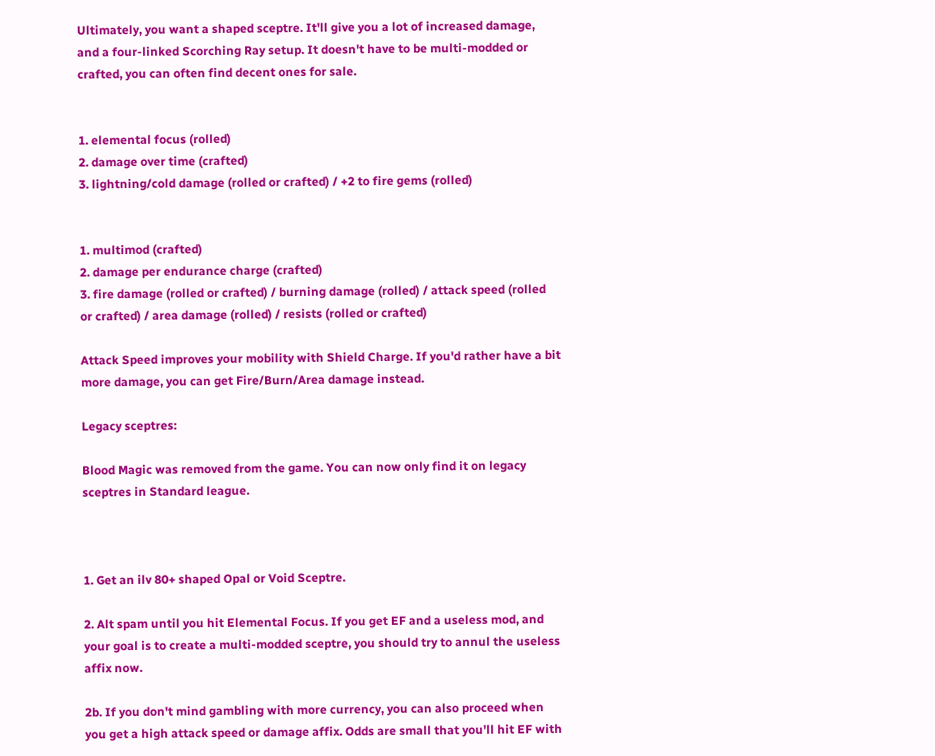Ultimately, you want a shaped sceptre. It'll give you a lot of increased damage, and a four-linked Scorching Ray setup. It doesn't have to be multi-modded or crafted, you can often find decent ones for sale.


1. elemental focus (rolled)
2. damage over time (crafted)
3. lightning/cold damage (rolled or crafted) / +2 to fire gems (rolled)


1. multimod (crafted)
2. damage per endurance charge (crafted)
3. fire damage (rolled or crafted) / burning damage (rolled) / attack speed (rolled or crafted) / area damage (rolled) / resists (rolled or crafted)

Attack Speed improves your mobility with Shield Charge. If you'd rather have a bit more damage, you can get Fire/Burn/Area damage instead.

Legacy sceptres:

Blood Magic was removed from the game. You can now only find it on legacy sceptres in Standard league.



1. Get an ilv 80+ shaped Opal or Void Sceptre.

2. Alt spam until you hit Elemental Focus. If you get EF and a useless mod, and your goal is to create a multi-modded sceptre, you should try to annul the useless affix now.

2b. If you don't mind gambling with more currency, you can also proceed when you get a high attack speed or damage affix. Odds are small that you'll hit EF with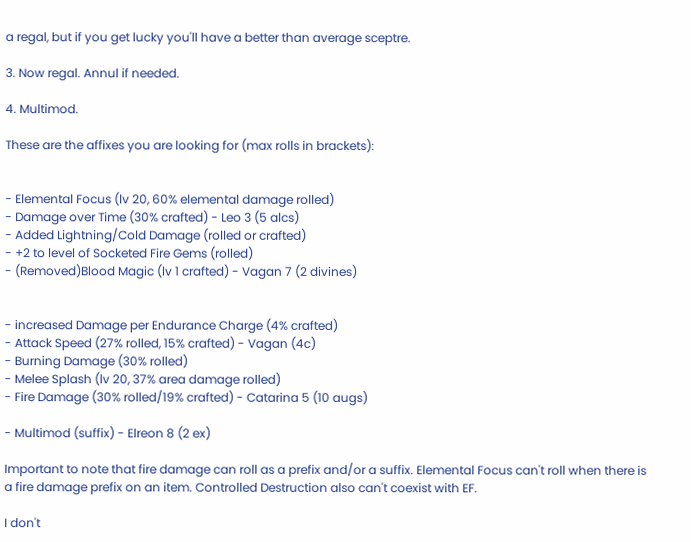a regal, but if you get lucky you'll have a better than average sceptre.

3. Now regal. Annul if needed.

4. Multimod.

These are the affixes you are looking for (max rolls in brackets):


- Elemental Focus (lv 20, 60% elemental damage rolled)
- Damage over Time (30% crafted) - Leo 3 (5 alcs)
- Added Lightning/Cold Damage (rolled or crafted)
- +2 to level of Socketed Fire Gems (rolled)
- (Removed)Blood Magic (lv 1 crafted) - Vagan 7 (2 divines)


- increased Damage per Endurance Charge (4% crafted)
- Attack Speed (27% rolled, 15% crafted) - Vagan (4c)
- Burning Damage (30% rolled)
- Melee Splash (lv 20, 37% area damage rolled)
- Fire Damage (30% rolled/19% crafted) - Catarina 5 (10 augs)

- Multimod (suffix) - Elreon 8 (2 ex)

Important to note that fire damage can roll as a prefix and/or a suffix. Elemental Focus can't roll when there is a fire damage prefix on an item. Controlled Destruction also can't coexist with EF.

I don't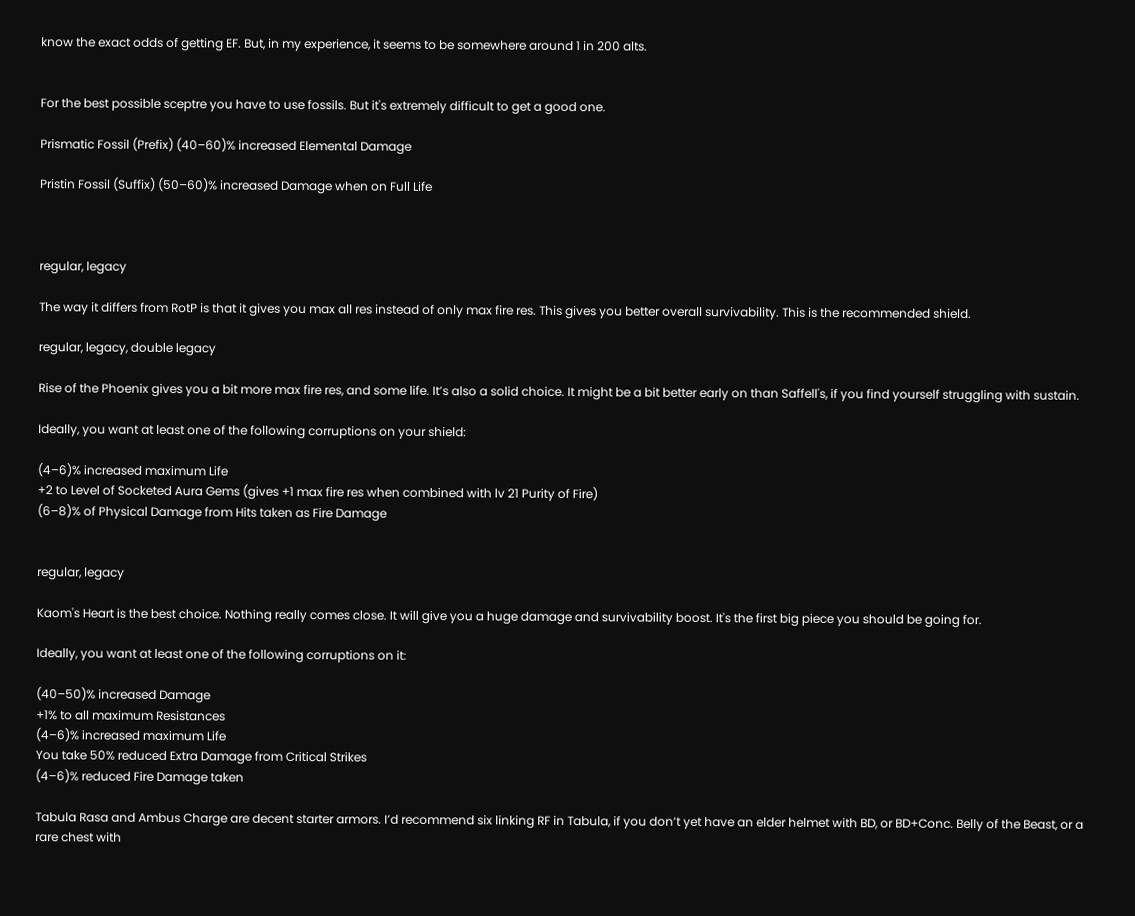know the exact odds of getting EF. But, in my experience, it seems to be somewhere around 1 in 200 alts.


For the best possible sceptre you have to use fossils. But it's extremely difficult to get a good one.

Prismatic Fossil (Prefix) (40–60)% increased Elemental Damage

Pristin Fossil (Suffix) (50–60)% increased Damage when on Full Life



regular, legacy

The way it differs from RotP is that it gives you max all res instead of only max fire res. This gives you better overall survivability. This is the recommended shield.

regular, legacy, double legacy

Rise of the Phoenix gives you a bit more max fire res, and some life. It’s also a solid choice. It might be a bit better early on than Saffell's, if you find yourself struggling with sustain.

Ideally, you want at least one of the following corruptions on your shield:

(4–6)% increased maximum Life
+2 to Level of Socketed Aura Gems (gives +1 max fire res when combined with lv 21 Purity of Fire)
(6–8)% of Physical Damage from Hits taken as Fire Damage


regular, legacy

Kaom's Heart is the best choice. Nothing really comes close. It will give you a huge damage and survivability boost. It's the first big piece you should be going for.

Ideally, you want at least one of the following corruptions on it:

(40–50)% increased Damage
+1% to all maximum Resistances
(4–6)% increased maximum Life
You take 50% reduced Extra Damage from Critical Strikes
(4–6)% reduced Fire Damage taken

Tabula Rasa and Ambus Charge are decent starter armors. I’d recommend six linking RF in Tabula, if you don’t yet have an elder helmet with BD, or BD+Conc. Belly of the Beast, or a rare chest with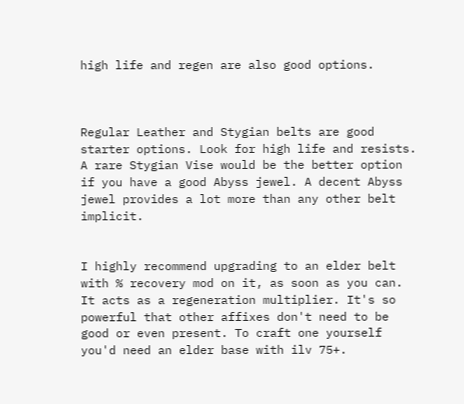high life and regen are also good options.



Regular Leather and Stygian belts are good starter options. Look for high life and resists. A rare Stygian Vise would be the better option if you have a good Abyss jewel. A decent Abyss jewel provides a lot more than any other belt implicit.


I highly recommend upgrading to an elder belt with % recovery mod on it, as soon as you can. It acts as a regeneration multiplier. It's so powerful that other affixes don't need to be good or even present. To craft one yourself you'd need an elder base with ilv 75+.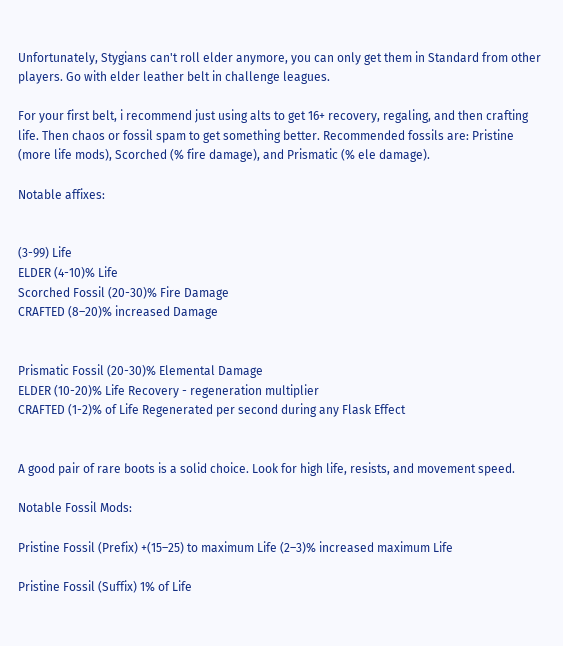Unfortunately, Stygians can't roll elder anymore, you can only get them in Standard from other players. Go with elder leather belt in challenge leagues.

For your first belt, i recommend just using alts to get 16+ recovery, regaling, and then crafting life. Then chaos or fossil spam to get something better. Recommended fossils are: Pristine (more life mods), Scorched (% fire damage), and Prismatic (% ele damage).

Notable affixes:


(3-99) Life
ELDER (4-10)% Life
Scorched Fossil (20-30)% Fire Damage
CRAFTED (8–20)% increased Damage


Prismatic Fossil (20-30)% Elemental Damage
ELDER (10-20)% Life Recovery - regeneration multiplier
CRAFTED (1-2)% of Life Regenerated per second during any Flask Effect


A good pair of rare boots is a solid choice. Look for high life, resists, and movement speed.

Notable Fossil Mods:

Pristine Fossil (Prefix) +(15–25) to maximum Life (2–3)% increased maximum Life

Pristine Fossil (Suffix) 1% of Life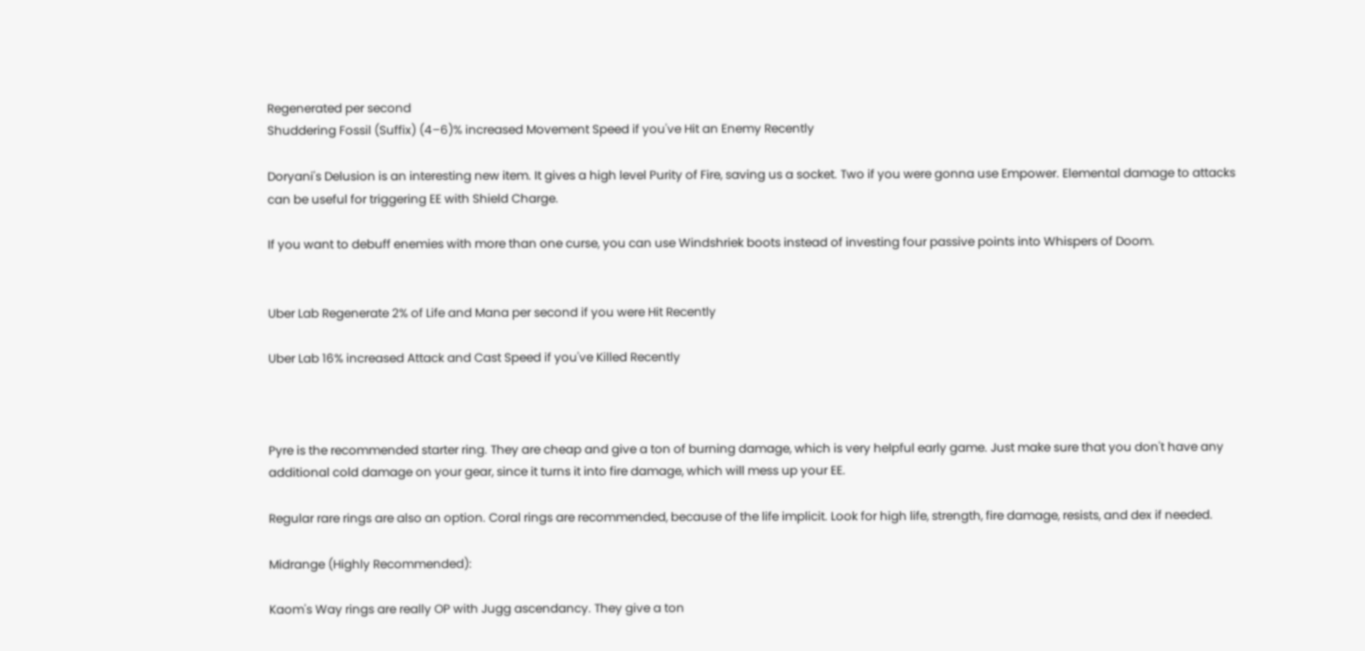Regenerated per second
Shuddering Fossil (Suffix) (4–6)% increased Movement Speed if you've Hit an Enemy Recently

Doryani's Delusion is an interesting new item. It gives a high level Purity of Fire, saving us a socket. Two if you were gonna use Empower. Elemental damage to attacks can be useful for triggering EE with Shield Charge.

If you want to debuff enemies with more than one curse, you can use Windshriek boots instead of investing four passive points into Whispers of Doom.


Uber Lab Regenerate 2% of Life and Mana per second if you were Hit Recently

Uber Lab 16% increased Attack and Cast Speed if you've Killed Recently



Pyre is the recommended starter ring. They are cheap and give a ton of burning damage, which is very helpful early game. Just make sure that you don't have any additional cold damage on your gear, since it turns it into fire damage, which will mess up your EE.

Regular rare rings are also an option. Coral rings are recommended, because of the life implicit. Look for high life, strength, fire damage, resists, and dex if needed.

Midrange (Highly Recommended):

Kaom's Way rings are really OP with Jugg ascendancy. They give a ton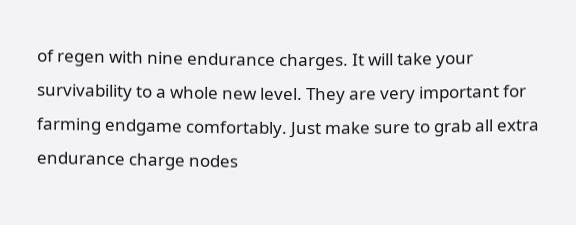of regen with nine endurance charges. It will take your survivability to a whole new level. They are very important for farming endgame comfortably. Just make sure to grab all extra endurance charge nodes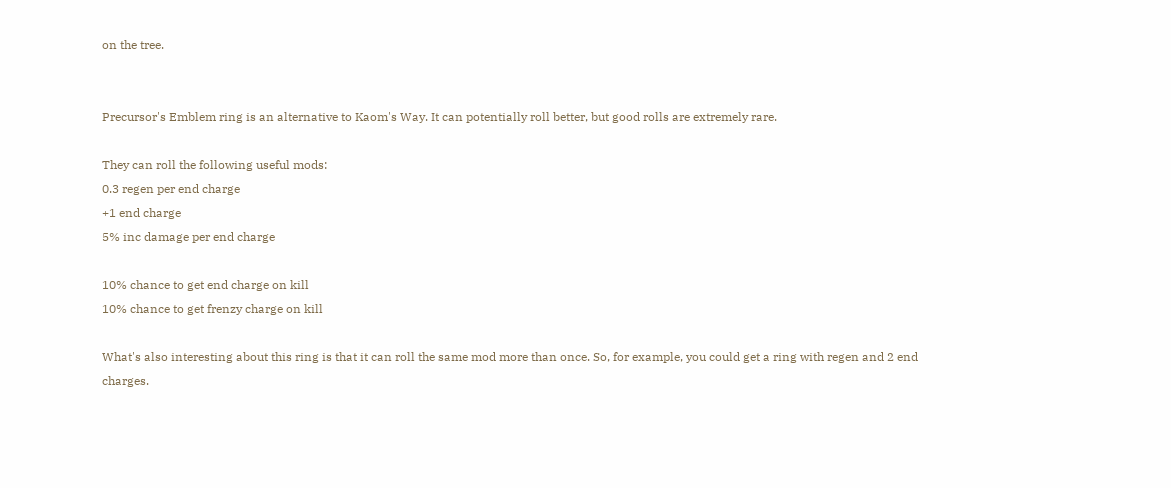on the tree.


Precursor's Emblem ring is an alternative to Kaom's Way. It can potentially roll better, but good rolls are extremely rare.

They can roll the following useful mods:
0.3 regen per end charge
+1 end charge
5% inc damage per end charge

10% chance to get end charge on kill
10% chance to get frenzy charge on kill

What's also interesting about this ring is that it can roll the same mod more than once. So, for example, you could get a ring with regen and 2 end charges.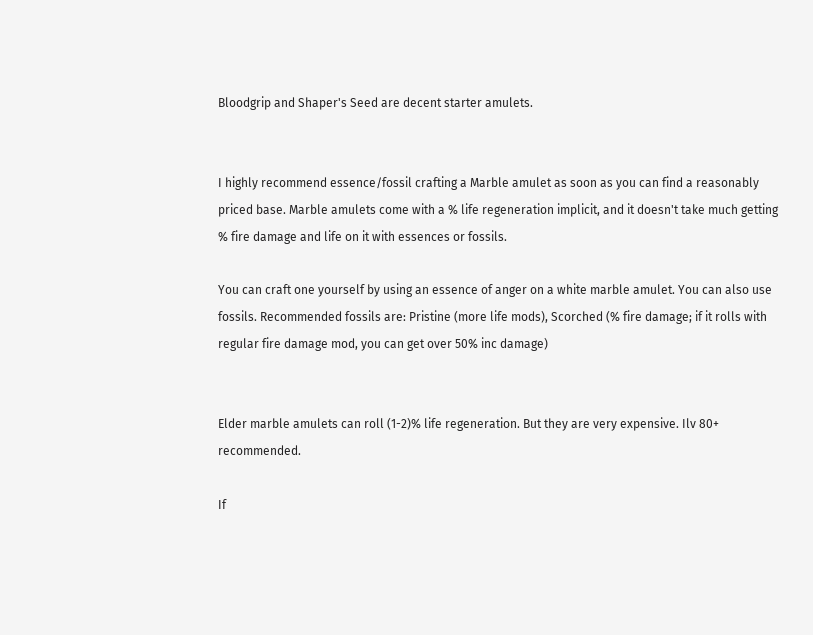Bloodgrip and Shaper's Seed are decent starter amulets.


I highly recommend essence/fossil crafting a Marble amulet as soon as you can find a reasonably priced base. Marble amulets come with a % life regeneration implicit, and it doesn't take much getting % fire damage and life on it with essences or fossils.

You can craft one yourself by using an essence of anger on a white marble amulet. You can also use fossils. Recommended fossils are: Pristine (more life mods), Scorched (% fire damage; if it rolls with regular fire damage mod, you can get over 50% inc damage)


Elder marble amulets can roll (1-2)% life regeneration. But they are very expensive. Ilv 80+ recommended.

If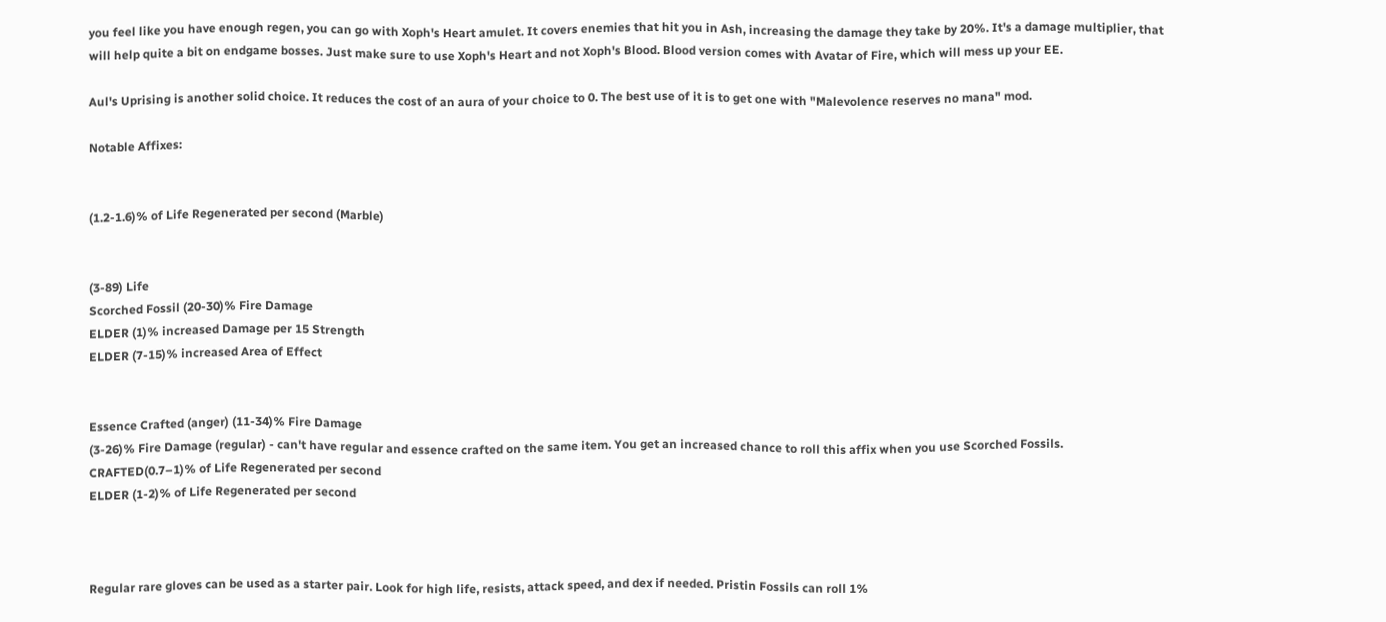you feel like you have enough regen, you can go with Xoph's Heart amulet. It covers enemies that hit you in Ash, increasing the damage they take by 20%. It's a damage multiplier, that will help quite a bit on endgame bosses. Just make sure to use Xoph's Heart and not Xoph's Blood. Blood version comes with Avatar of Fire, which will mess up your EE.

Aul's Uprising is another solid choice. It reduces the cost of an aura of your choice to 0. The best use of it is to get one with "Malevolence reserves no mana" mod.

Notable Affixes:


(1.2-1.6)% of Life Regenerated per second (Marble)


(3-89) Life
Scorched Fossil (20-30)% Fire Damage
ELDER (1)% increased Damage per 15 Strength
ELDER (7-15)% increased Area of Effect


Essence Crafted (anger) (11-34)% Fire Damage
(3-26)% Fire Damage (regular) - can't have regular and essence crafted on the same item. You get an increased chance to roll this affix when you use Scorched Fossils.
CRAFTED(0.7–1)% of Life Regenerated per second
ELDER (1-2)% of Life Regenerated per second



Regular rare gloves can be used as a starter pair. Look for high life, resists, attack speed, and dex if needed. Pristin Fossils can roll 1%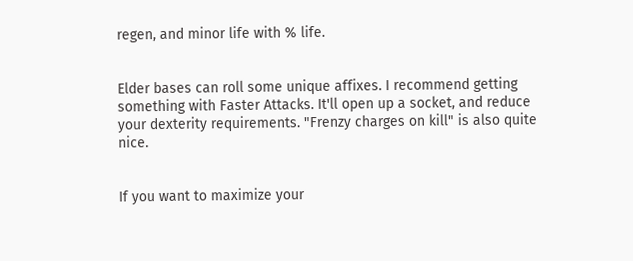regen, and minor life with % life.


Elder bases can roll some unique affixes. I recommend getting something with Faster Attacks. It'll open up a socket, and reduce your dexterity requirements. "Frenzy charges on kill" is also quite nice.


If you want to maximize your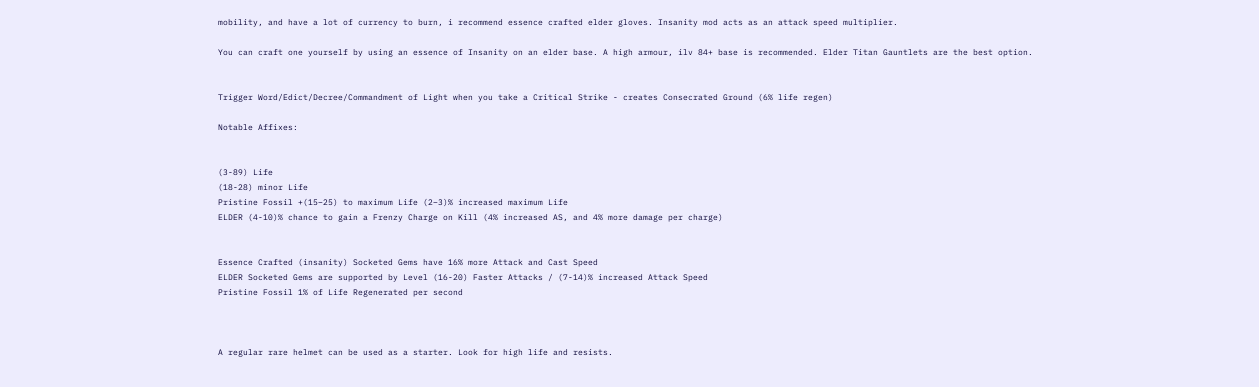mobility, and have a lot of currency to burn, i recommend essence crafted elder gloves. Insanity mod acts as an attack speed multiplier.

You can craft one yourself by using an essence of Insanity on an elder base. A high armour, ilv 84+ base is recommended. Elder Titan Gauntlets are the best option.


Trigger Word/Edict/Decree/Commandment of Light when you take a Critical Strike - creates Consecrated Ground (6% life regen)

Notable Affixes:


(3-89) Life
(18-28) minor Life
Pristine Fossil +(15–25) to maximum Life (2–3)% increased maximum Life
ELDER (4-10)% chance to gain a Frenzy Charge on Kill (4% increased AS, and 4% more damage per charge)


Essence Crafted (insanity) Socketed Gems have 16% more Attack and Cast Speed
ELDER Socketed Gems are supported by Level (16-20) Faster Attacks / (7-14)% increased Attack Speed
Pristine Fossil 1% of Life Regenerated per second



A regular rare helmet can be used as a starter. Look for high life and resists.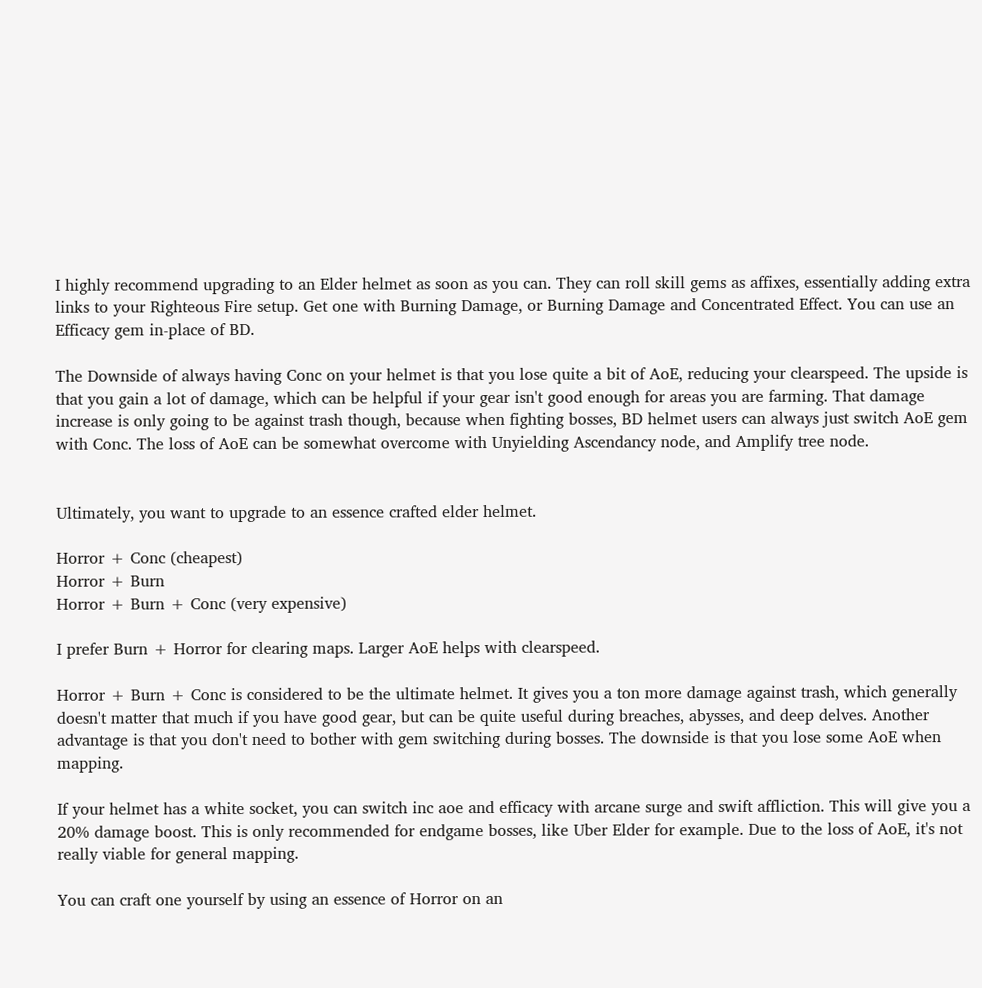I highly recommend upgrading to an Elder helmet as soon as you can. They can roll skill gems as affixes, essentially adding extra links to your Righteous Fire setup. Get one with Burning Damage, or Burning Damage and Concentrated Effect. You can use an Efficacy gem in-place of BD.

The Downside of always having Conc on your helmet is that you lose quite a bit of AoE, reducing your clearspeed. The upside is that you gain a lot of damage, which can be helpful if your gear isn't good enough for areas you are farming. That damage increase is only going to be against trash though, because when fighting bosses, BD helmet users can always just switch AoE gem with Conc. The loss of AoE can be somewhat overcome with Unyielding Ascendancy node, and Amplify tree node.


Ultimately, you want to upgrade to an essence crafted elder helmet.

Horror + Conc (cheapest)
Horror + Burn
Horror + Burn + Conc (very expensive)

I prefer Burn + Horror for clearing maps. Larger AoE helps with clearspeed.

Horror + Burn + Conc is considered to be the ultimate helmet. It gives you a ton more damage against trash, which generally doesn't matter that much if you have good gear, but can be quite useful during breaches, abysses, and deep delves. Another advantage is that you don't need to bother with gem switching during bosses. The downside is that you lose some AoE when mapping.

If your helmet has a white socket, you can switch inc aoe and efficacy with arcane surge and swift affliction. This will give you a 20% damage boost. This is only recommended for endgame bosses, like Uber Elder for example. Due to the loss of AoE, it's not really viable for general mapping.

You can craft one yourself by using an essence of Horror on an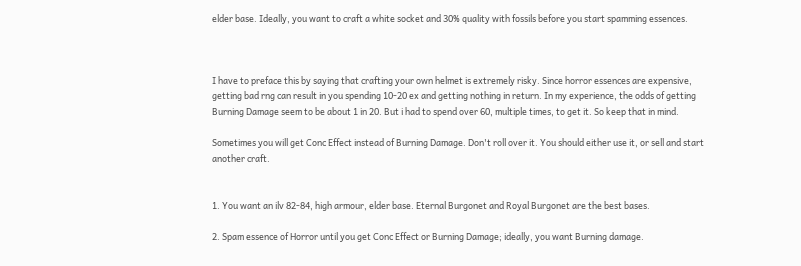elder base. Ideally, you want to craft a white socket and 30% quality with fossils before you start spamming essences.



I have to preface this by saying that crafting your own helmet is extremely risky. Since horror essences are expensive, getting bad rng can result in you spending 10-20 ex and getting nothing in return. In my experience, the odds of getting Burning Damage seem to be about 1 in 20. But i had to spend over 60, multiple times, to get it. So keep that in mind.

Sometimes you will get Conc Effect instead of Burning Damage. Don't roll over it. You should either use it, or sell and start another craft.


1. You want an ilv 82-84, high armour, elder base. Eternal Burgonet and Royal Burgonet are the best bases.

2. Spam essence of Horror until you get Conc Effect or Burning Damage; ideally, you want Burning damage.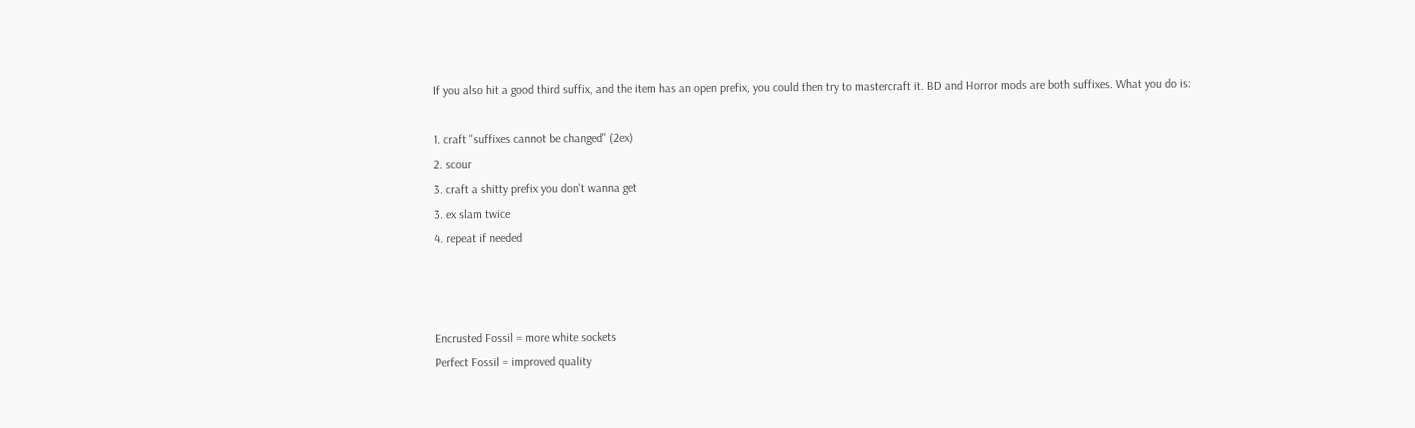If you also hit a good third suffix, and the item has an open prefix, you could then try to mastercraft it. BD and Horror mods are both suffixes. What you do is:

1. craft "suffixes cannot be changed" (2ex)
2. scour
3. craft a shitty prefix you don't wanna get
3. ex slam twice
4. repeat if needed



Encrusted Fossil = more white sockets
Perfect Fossil = improved quality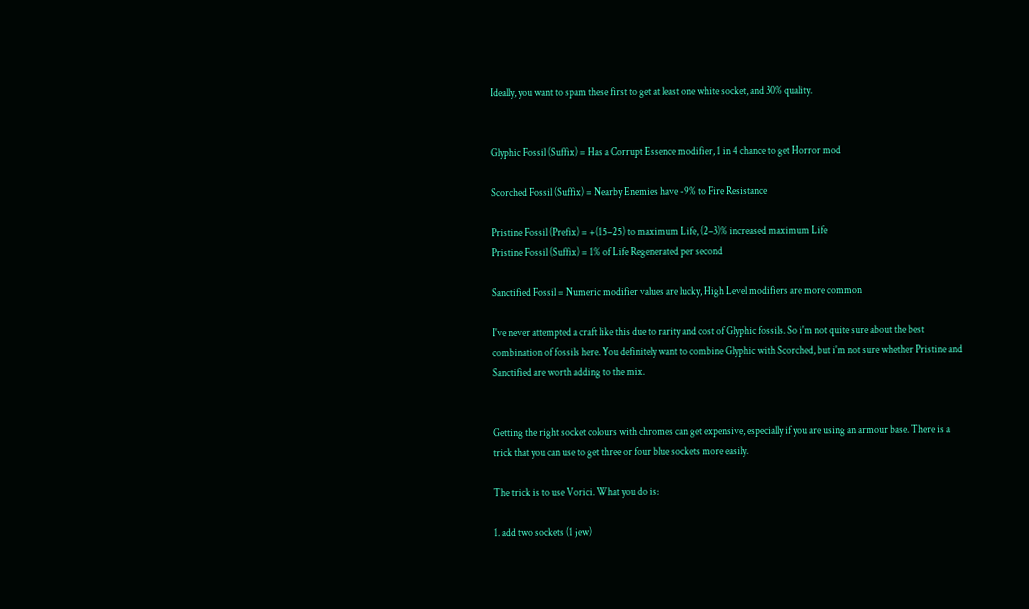Ideally, you want to spam these first to get at least one white socket, and 30% quality.


Glyphic Fossil (Suffix) = Has a Corrupt Essence modifier, 1 in 4 chance to get Horror mod

Scorched Fossil (Suffix) = Nearby Enemies have -9% to Fire Resistance

Pristine Fossil (Prefix) = +(15–25) to maximum Life, (2–3)% increased maximum Life
Pristine Fossil (Suffix) = 1% of Life Regenerated per second

Sanctified Fossil = Numeric modifier values are lucky, High Level modifiers are more common

I've never attempted a craft like this due to rarity and cost of Glyphic fossils. So i'm not quite sure about the best combination of fossils here. You definitely want to combine Glyphic with Scorched, but i'm not sure whether Pristine and Sanctified are worth adding to the mix.


Getting the right socket colours with chromes can get expensive, especially if you are using an armour base. There is a trick that you can use to get three or four blue sockets more easily.

The trick is to use Vorici. What you do is:

1. add two sockets (1 jew)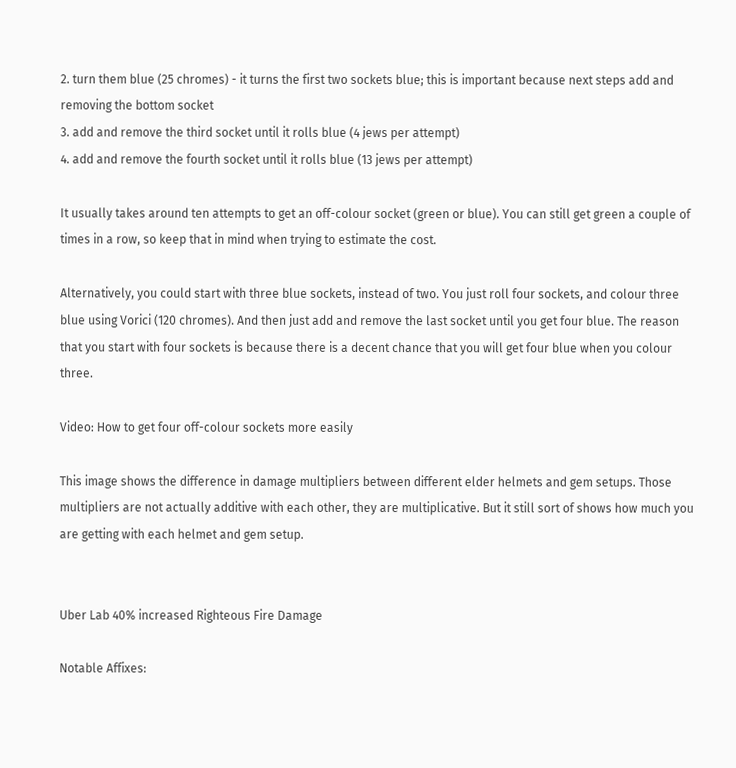2. turn them blue (25 chromes) - it turns the first two sockets blue; this is important because next steps add and removing the bottom socket
3. add and remove the third socket until it rolls blue (4 jews per attempt)
4. add and remove the fourth socket until it rolls blue (13 jews per attempt)

It usually takes around ten attempts to get an off-colour socket (green or blue). You can still get green a couple of times in a row, so keep that in mind when trying to estimate the cost.

Alternatively, you could start with three blue sockets, instead of two. You just roll four sockets, and colour three blue using Vorici (120 chromes). And then just add and remove the last socket until you get four blue. The reason that you start with four sockets is because there is a decent chance that you will get four blue when you colour three.

Video: How to get four off-colour sockets more easily

This image shows the difference in damage multipliers between different elder helmets and gem setups. Those multipliers are not actually additive with each other, they are multiplicative. But it still sort of shows how much you are getting with each helmet and gem setup.


Uber Lab 40% increased Righteous Fire Damage

Notable Affixes: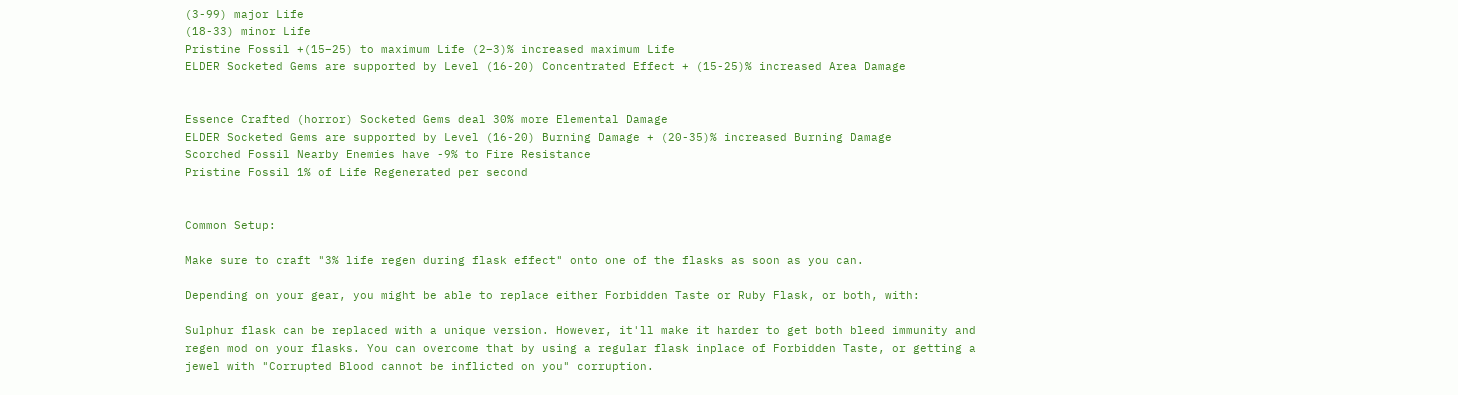(3-99) major Life
(18-33) minor Life
Pristine Fossil +(15–25) to maximum Life (2–3)% increased maximum Life
ELDER Socketed Gems are supported by Level (16-20) Concentrated Effect + (15-25)% increased Area Damage


Essence Crafted (horror) Socketed Gems deal 30% more Elemental Damage
ELDER Socketed Gems are supported by Level (16-20) Burning Damage + (20-35)% increased Burning Damage
Scorched Fossil Nearby Enemies have -9% to Fire Resistance
Pristine Fossil 1% of Life Regenerated per second


Common Setup:

Make sure to craft "3% life regen during flask effect" onto one of the flasks as soon as you can.

Depending on your gear, you might be able to replace either Forbidden Taste or Ruby Flask, or both, with:

Sulphur flask can be replaced with a unique version. However, it'll make it harder to get both bleed immunity and regen mod on your flasks. You can overcome that by using a regular flask inplace of Forbidden Taste, or getting a jewel with "Corrupted Blood cannot be inflicted on you" corruption.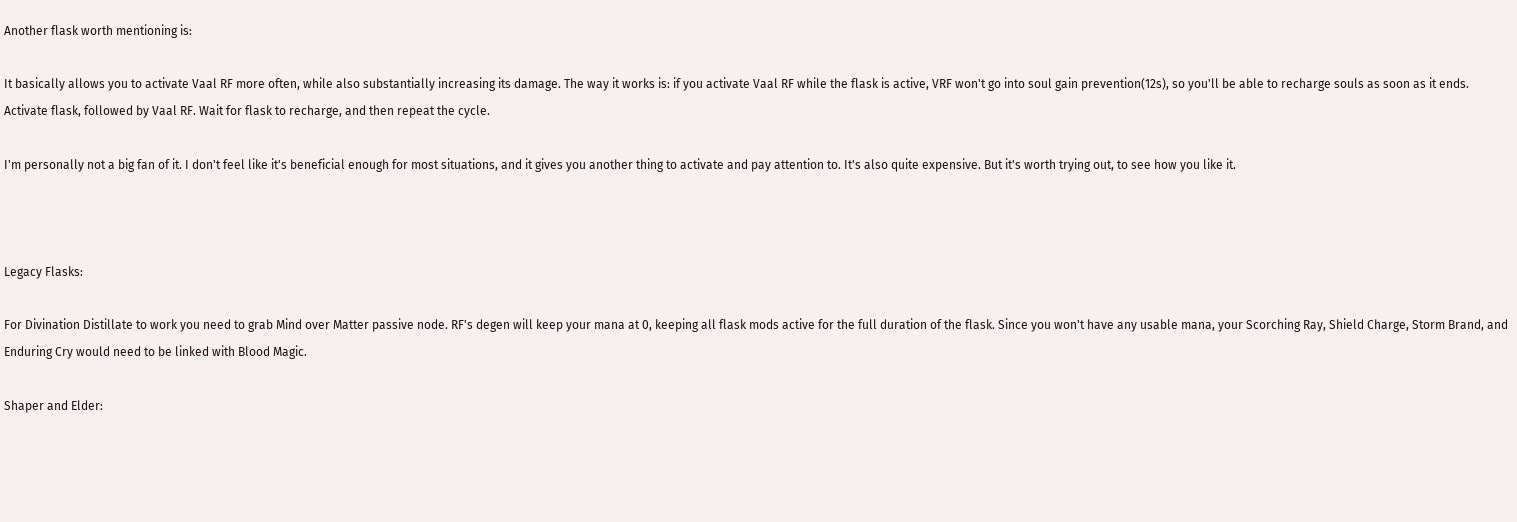Another flask worth mentioning is:

It basically allows you to activate Vaal RF more often, while also substantially increasing its damage. The way it works is: if you activate Vaal RF while the flask is active, VRF won't go into soul gain prevention(12s), so you'll be able to recharge souls as soon as it ends. Activate flask, followed by Vaal RF. Wait for flask to recharge, and then repeat the cycle.

I'm personally not a big fan of it. I don't feel like it's beneficial enough for most situations, and it gives you another thing to activate and pay attention to. It's also quite expensive. But it's worth trying out, to see how you like it.



Legacy Flasks:

For Divination Distillate to work you need to grab Mind over Matter passive node. RF's degen will keep your mana at 0, keeping all flask mods active for the full duration of the flask. Since you won't have any usable mana, your Scorching Ray, Shield Charge, Storm Brand, and Enduring Cry would need to be linked with Blood Magic.

Shaper and Elder: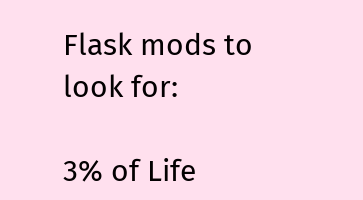Flask mods to look for:

3% of Life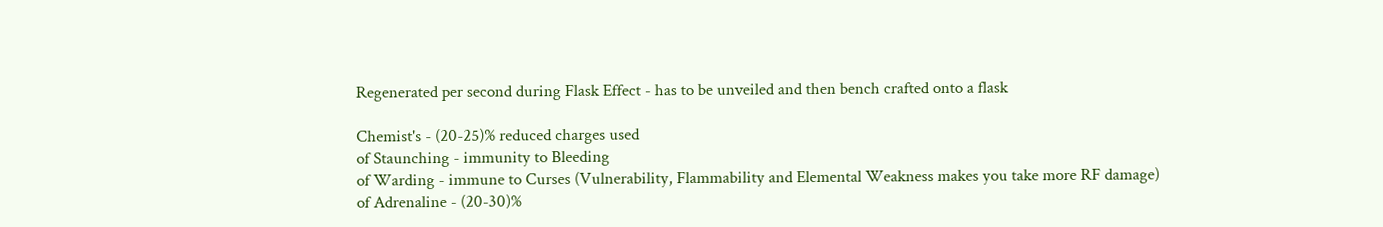Regenerated per second during Flask Effect - has to be unveiled and then bench crafted onto a flask

Chemist's - (20-25)% reduced charges used
of Staunching - immunity to Bleeding
of Warding - immune to Curses (Vulnerability, Flammability and Elemental Weakness makes you take more RF damage)
of Adrenaline - (20-30)%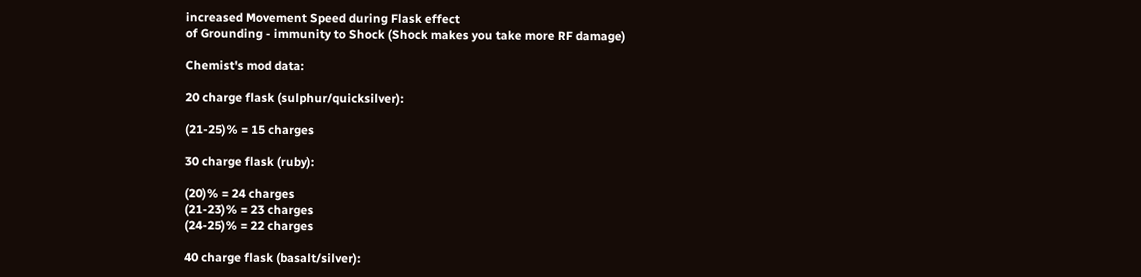increased Movement Speed during Flask effect
of Grounding - immunity to Shock (Shock makes you take more RF damage)

Chemist's mod data:

20 charge flask (sulphur/quicksilver):

(21-25)% = 15 charges

30 charge flask (ruby):

(20)% = 24 charges
(21-23)% = 23 charges
(24-25)% = 22 charges

40 charge flask (basalt/silver):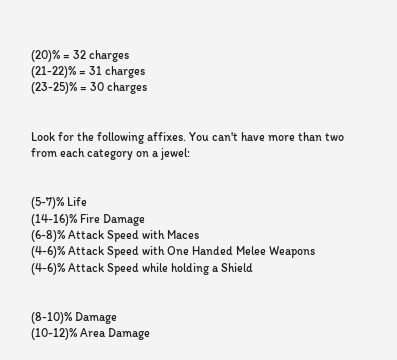(20)% = 32 charges
(21-22)% = 31 charges
(23-25)% = 30 charges


Look for the following affixes. You can't have more than two from each category on a jewel:


(5-7)% Life
(14-16)% Fire Damage
(6-8)% Attack Speed with Maces
(4-6)% Attack Speed with One Handed Melee Weapons
(4-6)% Attack Speed while holding a Shield


(8-10)% Damage
(10-12)% Area Damage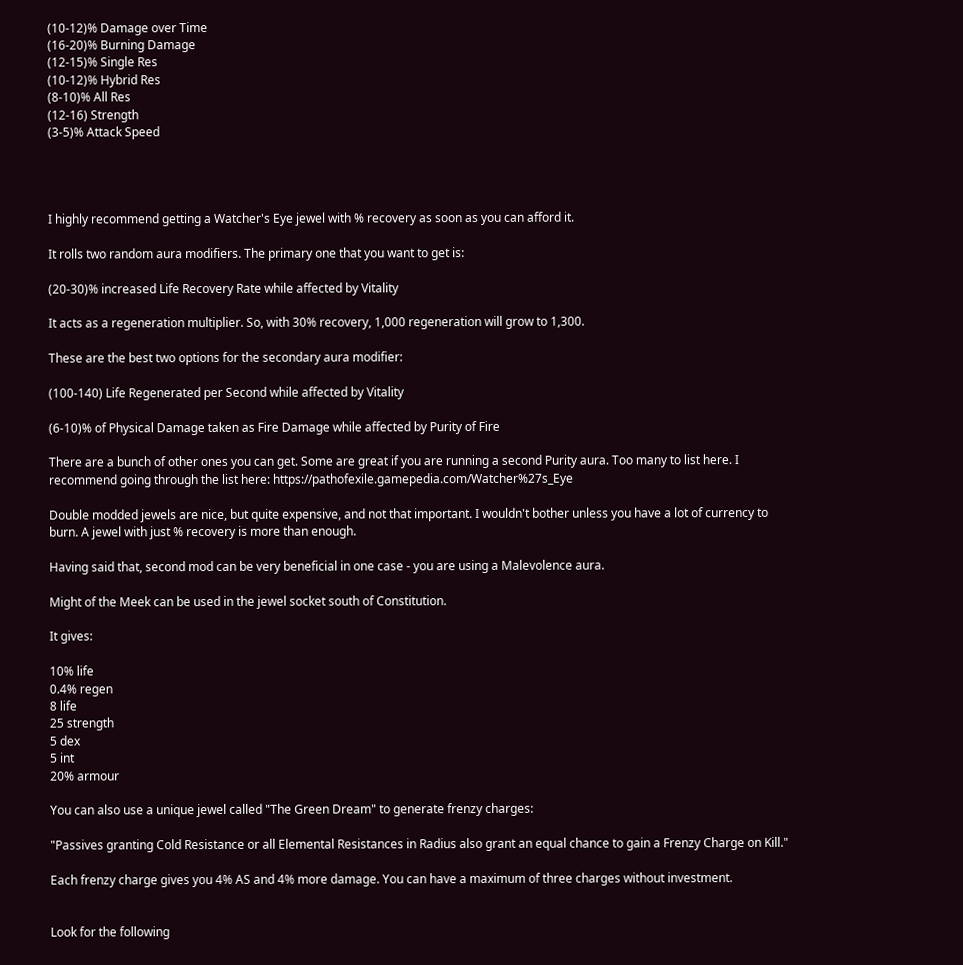(10-12)% Damage over Time
(16-20)% Burning Damage
(12-15)% Single Res
(10-12)% Hybrid Res
(8-10)% All Res
(12-16) Strength
(3-5)% Attack Speed




I highly recommend getting a Watcher's Eye jewel with % recovery as soon as you can afford it.

It rolls two random aura modifiers. The primary one that you want to get is:

(20-30)% increased Life Recovery Rate while affected by Vitality

It acts as a regeneration multiplier. So, with 30% recovery, 1,000 regeneration will grow to 1,300.

These are the best two options for the secondary aura modifier:

(100-140) Life Regenerated per Second while affected by Vitality

(6-10)% of Physical Damage taken as Fire Damage while affected by Purity of Fire

There are a bunch of other ones you can get. Some are great if you are running a second Purity aura. Too many to list here. I recommend going through the list here: https://pathofexile.gamepedia.com/Watcher%27s_Eye

Double modded jewels are nice, but quite expensive, and not that important. I wouldn't bother unless you have a lot of currency to burn. A jewel with just % recovery is more than enough.

Having said that, second mod can be very beneficial in one case - you are using a Malevolence aura.

Might of the Meek can be used in the jewel socket south of Constitution.

It gives:

10% life
0.4% regen
8 life
25 strength
5 dex
5 int
20% armour

You can also use a unique jewel called "The Green Dream" to generate frenzy charges:

"Passives granting Cold Resistance or all Elemental Resistances in Radius also grant an equal chance to gain a Frenzy Charge on Kill."

Each frenzy charge gives you 4% AS and 4% more damage. You can have a maximum of three charges without investment.


Look for the following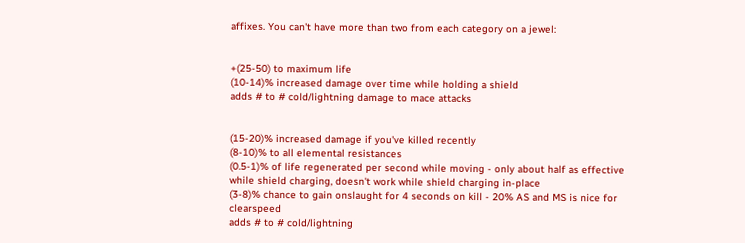affixes. You can't have more than two from each category on a jewel:


+(25-50) to maximum life
(10-14)% increased damage over time while holding a shield
adds # to # cold/lightning damage to mace attacks


(15-20)% increased damage if you've killed recently
(8-10)% to all elemental resistances
(0.5-1)% of life regenerated per second while moving - only about half as effective while shield charging, doesn't work while shield charging in-place
(3-8)% chance to gain onslaught for 4 seconds on kill - 20% AS and MS is nice for clearspeed
adds # to # cold/lightning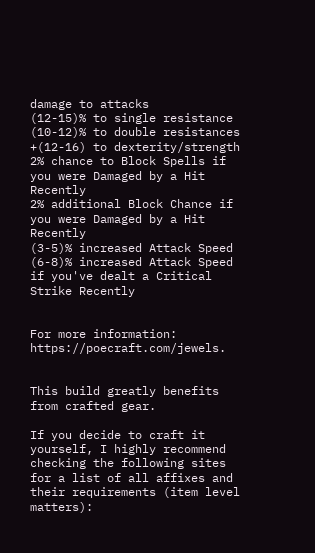damage to attacks
(12-15)% to single resistance
(10-12)% to double resistances
+(12-16) to dexterity/strength
2% chance to Block Spells if you were Damaged by a Hit Recently
2% additional Block Chance if you were Damaged by a Hit Recently
(3-5)% increased Attack Speed
(6-8)% increased Attack Speed if you've dealt a Critical Strike Recently


For more information: https://poecraft.com/jewels.


This build greatly benefits from crafted gear.

If you decide to craft it yourself, I highly recommend checking the following sites for a list of all affixes and their requirements (item level matters):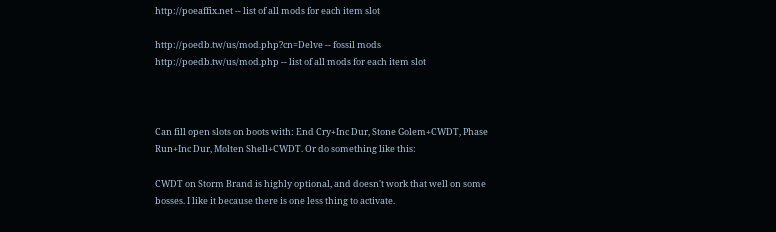http://poeaffix.net -- list of all mods for each item slot

http://poedb.tw/us/mod.php?cn=Delve -- fossil mods
http://poedb.tw/us/mod.php -- list of all mods for each item slot



Can fill open slots on boots with: End Cry+Inc Dur, Stone Golem+CWDT, Phase Run+Inc Dur, Molten Shell+CWDT. Or do something like this:

CWDT on Storm Brand is highly optional, and doesn't work that well on some bosses. I like it because there is one less thing to activate.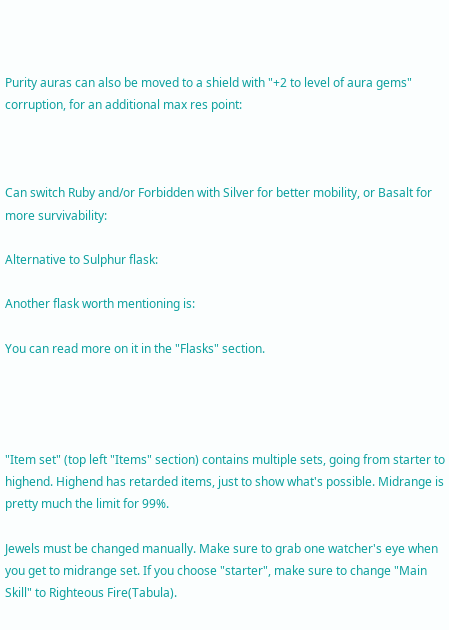Purity auras can also be moved to a shield with "+2 to level of aura gems" corruption, for an additional max res point:



Can switch Ruby and/or Forbidden with Silver for better mobility, or Basalt for more survivability:

Alternative to Sulphur flask:

Another flask worth mentioning is:

You can read more on it in the "Flasks" section.




"Item set" (top left "Items" section) contains multiple sets, going from starter to highend. Highend has retarded items, just to show what's possible. Midrange is pretty much the limit for 99%.

Jewels must be changed manually. Make sure to grab one watcher's eye when you get to midrange set. If you choose "starter", make sure to change "Main Skill" to Righteous Fire(Tabula).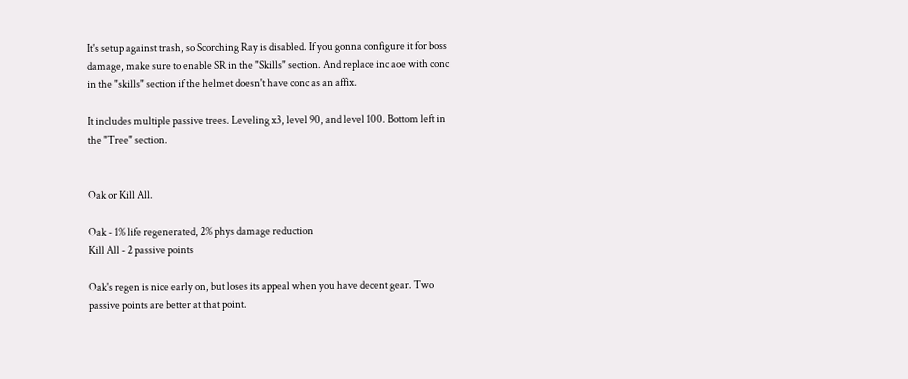It's setup against trash, so Scorching Ray is disabled. If you gonna configure it for boss damage, make sure to enable SR in the "Skills" section. And replace inc aoe with conc in the "skills" section if the helmet doesn't have conc as an affix.

It includes multiple passive trees. Leveling x3, level 90, and level 100. Bottom left in the "Tree" section.


Oak or Kill All.

Oak - 1% life regenerated, 2% phys damage reduction
Kill All - 2 passive points

Oak's regen is nice early on, but loses its appeal when you have decent gear. Two passive points are better at that point.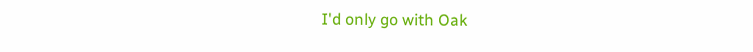I'd only go with Oak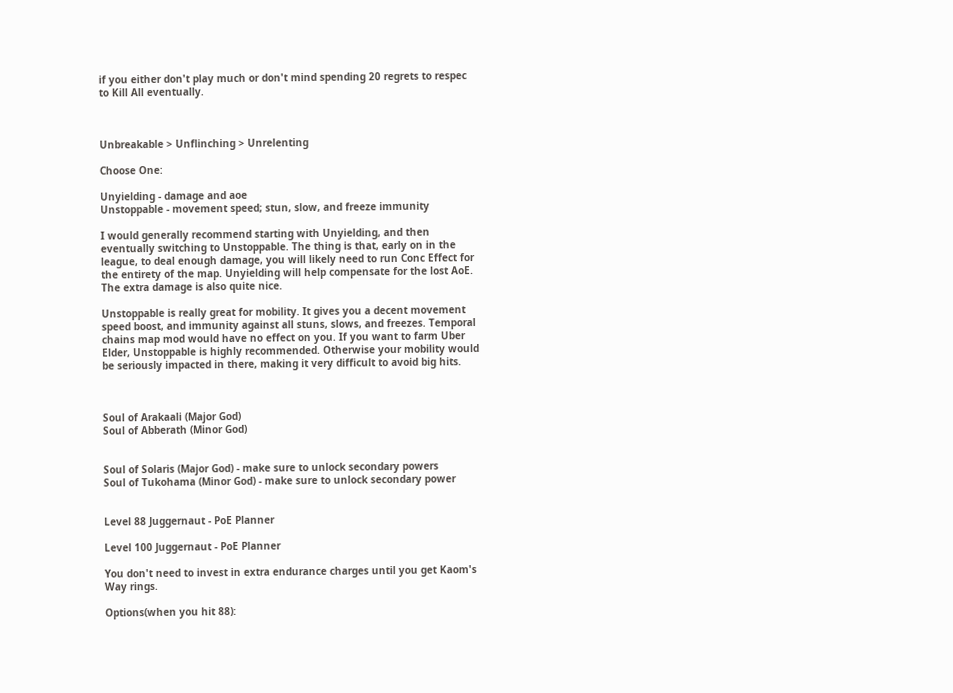if you either don't play much or don't mind spending 20 regrets to respec to Kill All eventually.



Unbreakable > Unflinching > Unrelenting

Choose One:

Unyielding - damage and aoe
Unstoppable - movement speed; stun, slow, and freeze immunity

I would generally recommend starting with Unyielding, and then eventually switching to Unstoppable. The thing is that, early on in the league, to deal enough damage, you will likely need to run Conc Effect for the entirety of the map. Unyielding will help compensate for the lost AoE. The extra damage is also quite nice.

Unstoppable is really great for mobility. It gives you a decent movement speed boost, and immunity against all stuns, slows, and freezes. Temporal chains map mod would have no effect on you. If you want to farm Uber Elder, Unstoppable is highly recommended. Otherwise your mobility would be seriously impacted in there, making it very difficult to avoid big hits.



Soul of Arakaali (Major God)
Soul of Abberath (Minor God)


Soul of Solaris (Major God) - make sure to unlock secondary powers
Soul of Tukohama (Minor God) - make sure to unlock secondary power


Level 88 Juggernaut - PoE Planner

Level 100 Juggernaut - PoE Planner

You don't need to invest in extra endurance charges until you get Kaom's Way rings.

Options(when you hit 88):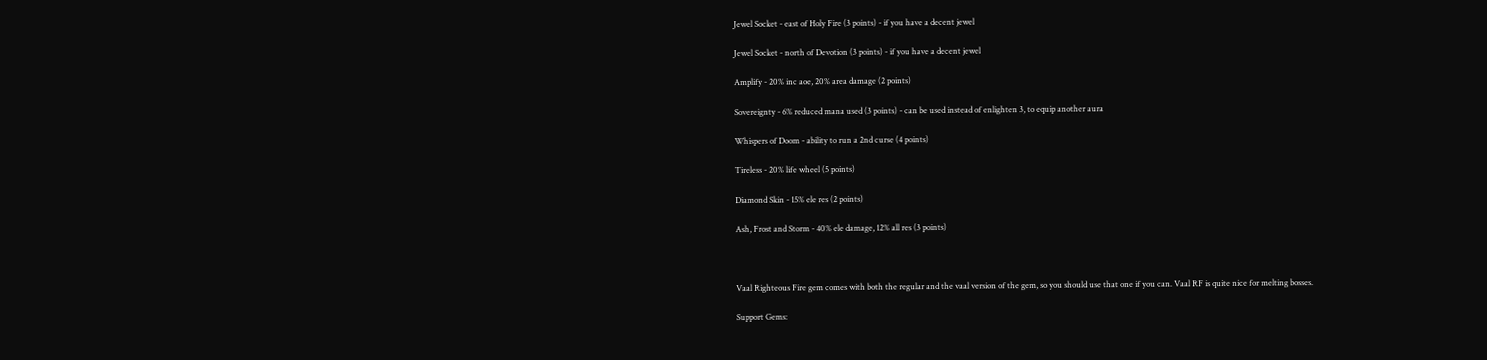Jewel Socket - east of Holy Fire (3 points) - if you have a decent jewel

Jewel Socket - north of Devotion (3 points) - if you have a decent jewel

Amplify - 20% inc aoe, 20% area damage (2 points)

Sovereignty - 6% reduced mana used (3 points) - can be used instead of enlighten 3, to equip another aura

Whispers of Doom - ability to run a 2nd curse (4 points)

Tireless - 20% life wheel (5 points)

Diamond Skin - 15% ele res (2 points)

Ash, Frost and Storm - 40% ele damage, 12% all res (3 points)



Vaal Righteous Fire gem comes with both the regular and the vaal version of the gem, so you should use that one if you can. Vaal RF is quite nice for melting bosses.

Support Gems: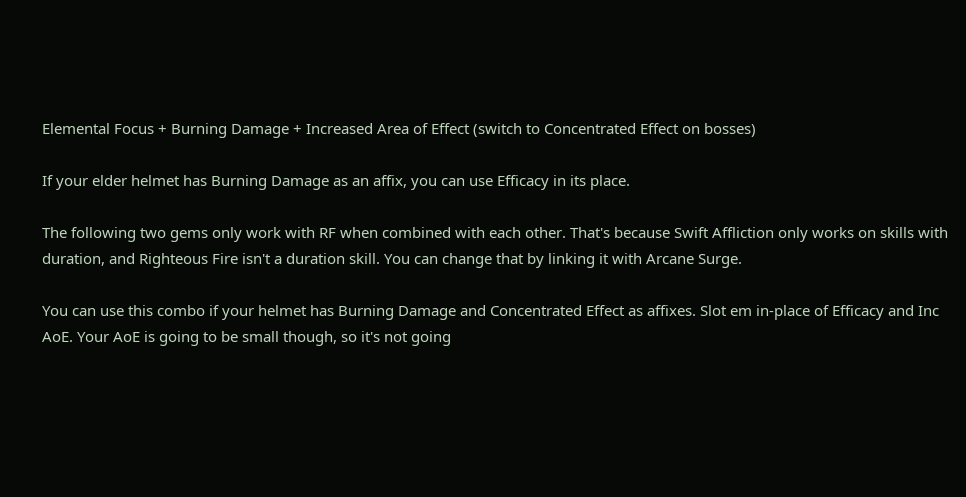Elemental Focus + Burning Damage + Increased Area of Effect (switch to Concentrated Effect on bosses)

If your elder helmet has Burning Damage as an affix, you can use Efficacy in its place.

The following two gems only work with RF when combined with each other. That's because Swift Affliction only works on skills with duration, and Righteous Fire isn't a duration skill. You can change that by linking it with Arcane Surge.

You can use this combo if your helmet has Burning Damage and Concentrated Effect as affixes. Slot em in-place of Efficacy and Inc AoE. Your AoE is going to be small though, so it's not going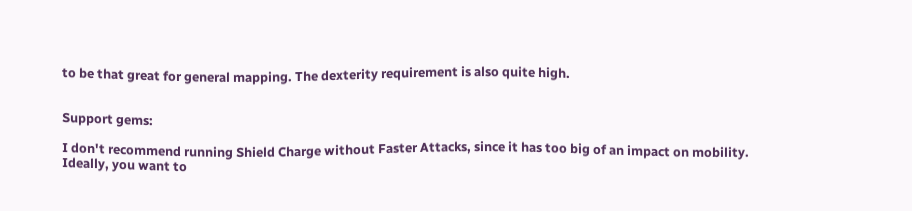to be that great for general mapping. The dexterity requirement is also quite high.


Support gems:

I don't recommend running Shield Charge without Faster Attacks, since it has too big of an impact on mobility. Ideally, you want to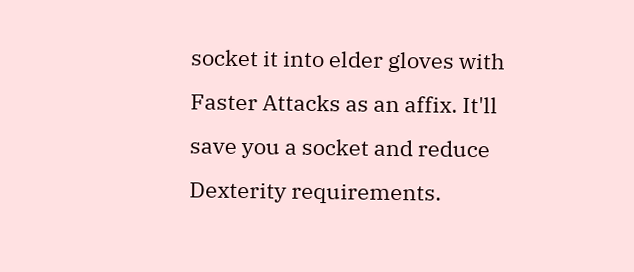socket it into elder gloves with Faster Attacks as an affix. It'll save you a socket and reduce Dexterity requirements.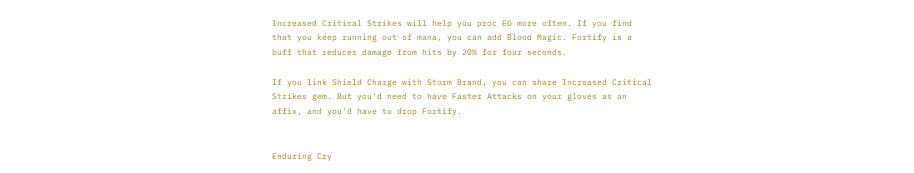Increased Critical Strikes will help you proc EO more often. If you find that you keep running out of mana, you can add Blood Magic. Fortify is a buff that reduces damage from hits by 20% for four seconds.

If you link Shield Charge with Storm Brand, you can share Increased Critical Strikes gem. But you'd need to have Faster Attacks on your gloves as an affix, and you'd have to drop Fortify.


Enduring Cry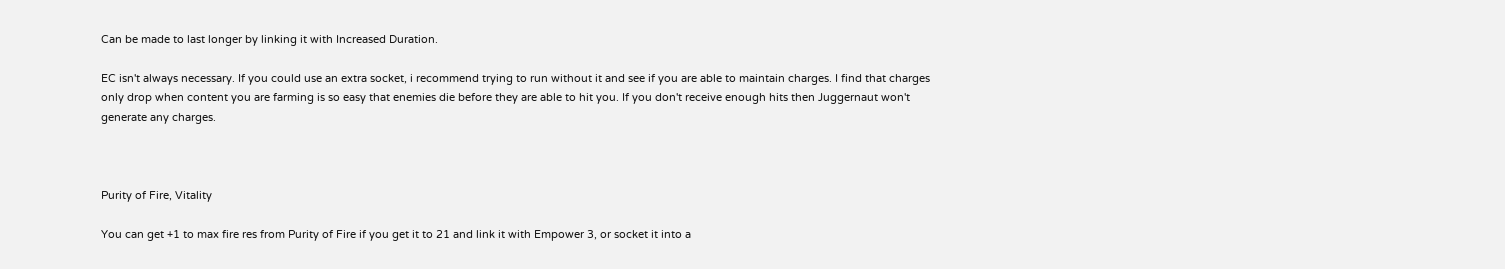Can be made to last longer by linking it with Increased Duration.

EC isn't always necessary. If you could use an extra socket, i recommend trying to run without it and see if you are able to maintain charges. I find that charges only drop when content you are farming is so easy that enemies die before they are able to hit you. If you don't receive enough hits then Juggernaut won't generate any charges.



Purity of Fire, Vitality

You can get +1 to max fire res from Purity of Fire if you get it to 21 and link it with Empower 3, or socket it into a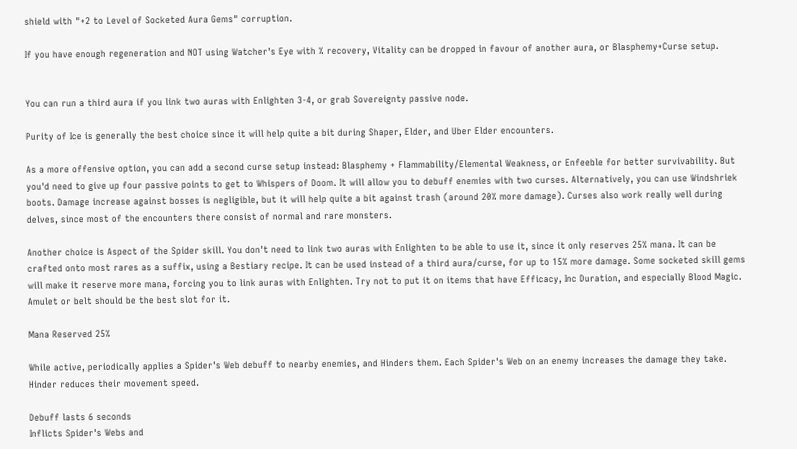shield with "+2 to Level of Socketed Aura Gems" corruption.

If you have enough regeneration and NOT using Watcher's Eye with % recovery, Vitality can be dropped in favour of another aura, or Blasphemy+Curse setup.


You can run a third aura if you link two auras with Enlighten 3-4, or grab Sovereignty passive node.

Purity of Ice is generally the best choice since it will help quite a bit during Shaper, Elder, and Uber Elder encounters.

As a more offensive option, you can add a second curse setup instead: Blasphemy + Flammability/Elemental Weakness, or Enfeeble for better survivability. But you'd need to give up four passive points to get to Whispers of Doom. It will allow you to debuff enemies with two curses. Alternatively, you can use Windshriek boots. Damage increase against bosses is negligible, but it will help quite a bit against trash (around 20% more damage). Curses also work really well during delves, since most of the encounters there consist of normal and rare monsters.

Another choice is Aspect of the Spider skill. You don't need to link two auras with Enlighten to be able to use it, since it only reserves 25% mana. It can be crafted onto most rares as a suffix, using a Bestiary recipe. It can be used instead of a third aura/curse, for up to 15% more damage. Some socketed skill gems will make it reserve more mana, forcing you to link auras with Enlighten. Try not to put it on items that have Efficacy, Inc Duration, and especially Blood Magic. Amulet or belt should be the best slot for it.

Mana Reserved 25%

While active, periodically applies a Spider's Web debuff to nearby enemies, and Hinders them. Each Spider's Web on an enemy increases the damage they take. Hinder reduces their movement speed.

Debuff lasts 6 seconds
Inflicts Spider's Webs and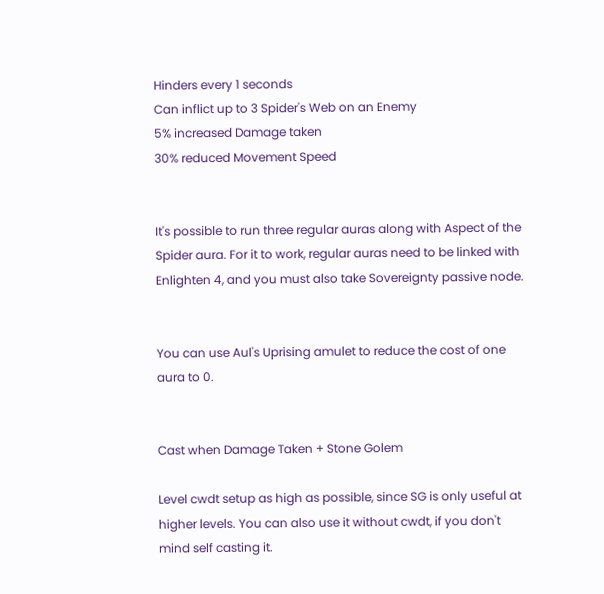Hinders every 1 seconds
Can inflict up to 3 Spider's Web on an Enemy
5% increased Damage taken
30% reduced Movement Speed


It's possible to run three regular auras along with Aspect of the Spider aura. For it to work, regular auras need to be linked with Enlighten 4, and you must also take Sovereignty passive node.


You can use Aul's Uprising amulet to reduce the cost of one aura to 0.


Cast when Damage Taken + Stone Golem

Level cwdt setup as high as possible, since SG is only useful at higher levels. You can also use it without cwdt, if you don't mind self casting it.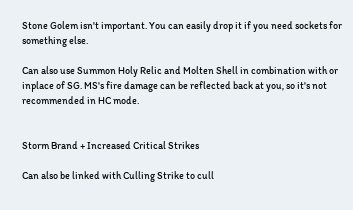Stone Golem isn't important. You can easily drop it if you need sockets for something else.

Can also use Summon Holy Relic and Molten Shell in combination with or inplace of SG. MS's fire damage can be reflected back at you, so it's not recommended in HC mode.


Storm Brand + Increased Critical Strikes

Can also be linked with Culling Strike to cull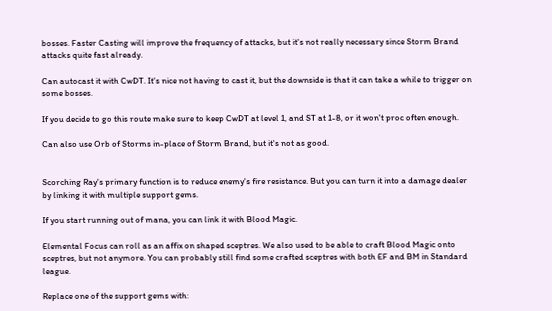bosses. Faster Casting will improve the frequency of attacks, but it's not really necessary since Storm Brand attacks quite fast already.

Can autocast it with CwDT. It's nice not having to cast it, but the downside is that it can take a while to trigger on some bosses.

If you decide to go this route make sure to keep CwDT at level 1, and ST at 1-8, or it won't proc often enough.

Can also use Orb of Storms in-place of Storm Brand, but it's not as good.


Scorching Ray's primary function is to reduce enemy's fire resistance. But you can turn it into a damage dealer by linking it with multiple support gems.

If you start running out of mana, you can link it with Blood Magic.

Elemental Focus can roll as an affix on shaped sceptres. We also used to be able to craft Blood Magic onto sceptres, but not anymore. You can probably still find some crafted sceptres with both EF and BM in Standard league.

Replace one of the support gems with: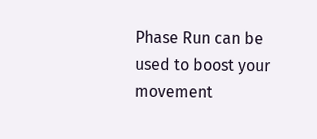Phase Run can be used to boost your movement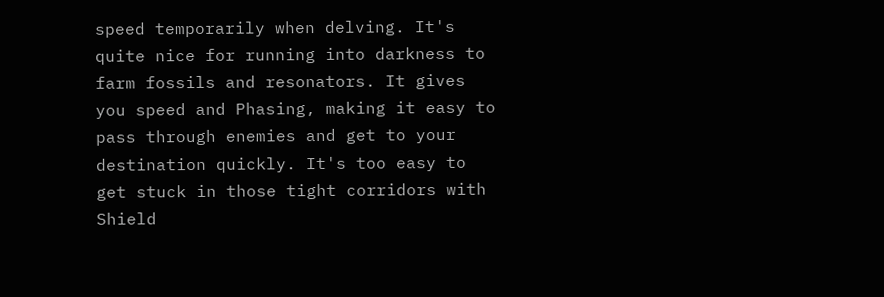speed temporarily when delving. It's quite nice for running into darkness to farm fossils and resonators. It gives you speed and Phasing, making it easy to pass through enemies and get to your destination quickly. It's too easy to get stuck in those tight corridors with Shield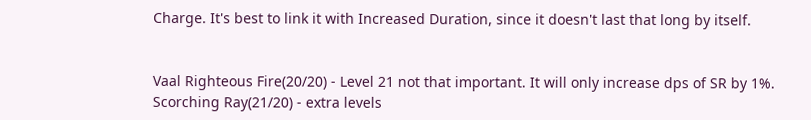Charge. It's best to link it with Increased Duration, since it doesn't last that long by itself.


Vaal Righteous Fire(20/20) - Level 21 not that important. It will only increase dps of SR by 1%.
Scorching Ray(21/20) - extra levels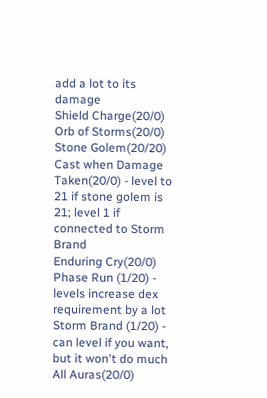add a lot to its damage
Shield Charge(20/0)
Orb of Storms(20/0)
Stone Golem(20/20)
Cast when Damage Taken(20/0) - level to 21 if stone golem is 21; level 1 if connected to Storm Brand
Enduring Cry(20/0)
Phase Run (1/20) - levels increase dex requirement by a lot
Storm Brand (1/20) - can level if you want, but it won't do much
All Auras(20/0)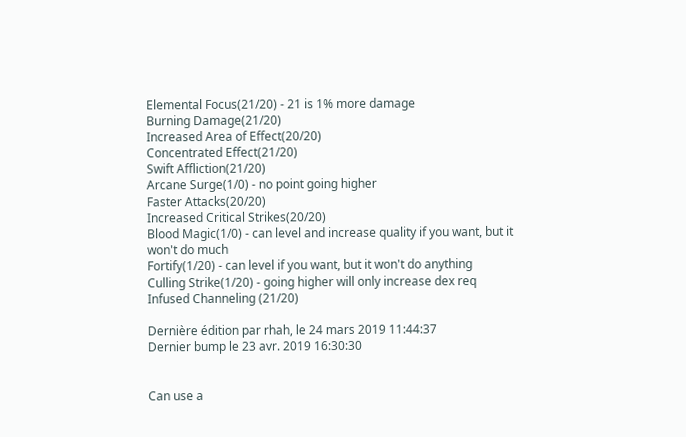Elemental Focus(21/20) - 21 is 1% more damage
Burning Damage(21/20)
Increased Area of Effect(20/20)
Concentrated Effect(21/20)
Swift Affliction(21/20)
Arcane Surge(1/0) - no point going higher
Faster Attacks(20/20)
Increased Critical Strikes(20/20)
Blood Magic(1/0) - can level and increase quality if you want, but it won't do much
Fortify(1/20) - can level if you want, but it won't do anything
Culling Strike(1/20) - going higher will only increase dex req
Infused Channeling (21/20)

Dernière édition par rhah, le 24 mars 2019 11:44:37
Dernier bump le 23 avr. 2019 16:30:30


Can use a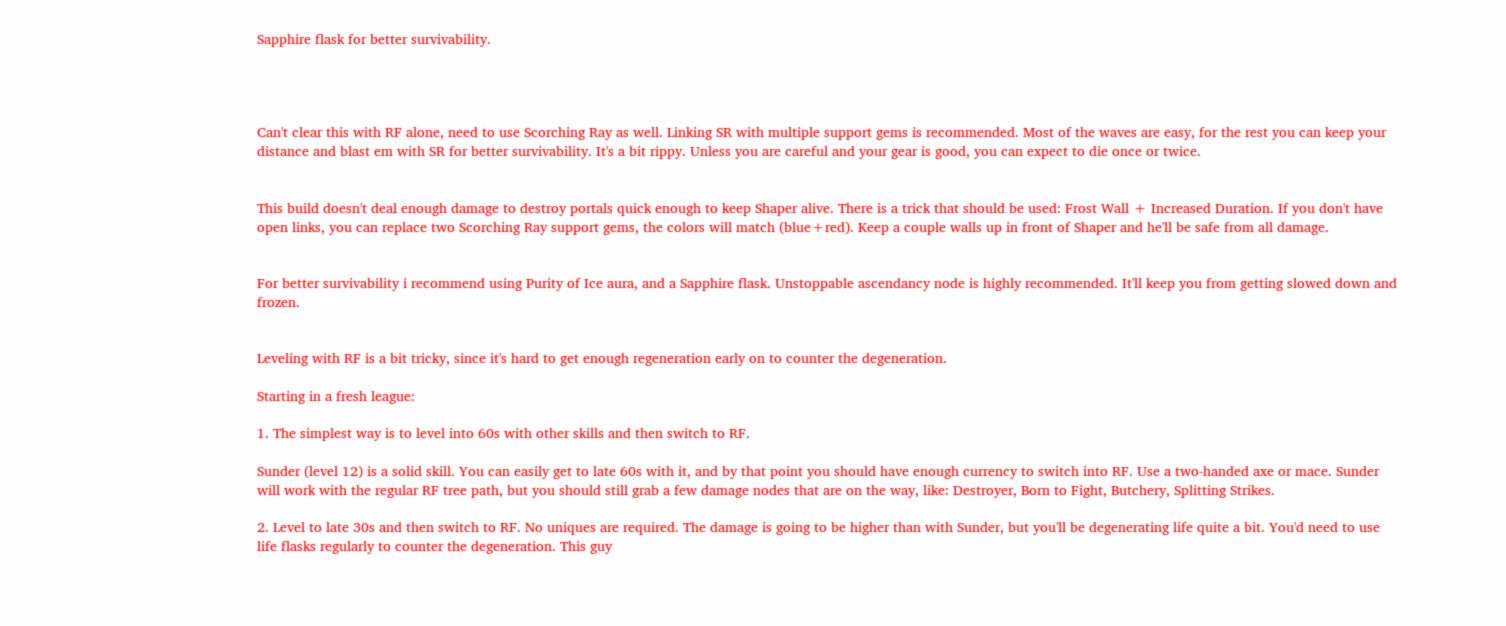Sapphire flask for better survivability.




Can't clear this with RF alone, need to use Scorching Ray as well. Linking SR with multiple support gems is recommended. Most of the waves are easy, for the rest you can keep your distance and blast em with SR for better survivability. It's a bit rippy. Unless you are careful and your gear is good, you can expect to die once or twice.


This build doesn't deal enough damage to destroy portals quick enough to keep Shaper alive. There is a trick that should be used: Frost Wall + Increased Duration. If you don't have open links, you can replace two Scorching Ray support gems, the colors will match (blue+red). Keep a couple walls up in front of Shaper and he'll be safe from all damage.


For better survivability i recommend using Purity of Ice aura, and a Sapphire flask. Unstoppable ascendancy node is highly recommended. It'll keep you from getting slowed down and frozen.


Leveling with RF is a bit tricky, since it's hard to get enough regeneration early on to counter the degeneration.

Starting in a fresh league:

1. The simplest way is to level into 60s with other skills and then switch to RF.

Sunder (level 12) is a solid skill. You can easily get to late 60s with it, and by that point you should have enough currency to switch into RF. Use a two-handed axe or mace. Sunder will work with the regular RF tree path, but you should still grab a few damage nodes that are on the way, like: Destroyer, Born to Fight, Butchery, Splitting Strikes.

2. Level to late 30s and then switch to RF. No uniques are required. The damage is going to be higher than with Sunder, but you'll be degenerating life quite a bit. You'd need to use life flasks regularly to counter the degeneration. This guy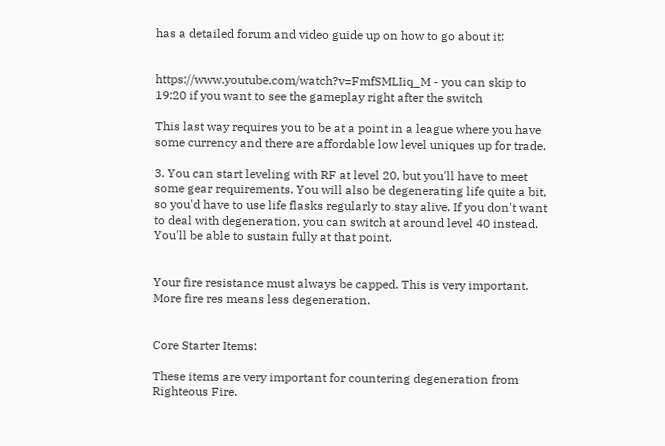has a detailed forum and video guide up on how to go about it:


https://www.youtube.com/watch?v=FmfSMLIiq_M - you can skip to 19:20 if you want to see the gameplay right after the switch

This last way requires you to be at a point in a league where you have some currency and there are affordable low level uniques up for trade.

3. You can start leveling with RF at level 20, but you'll have to meet some gear requirements. You will also be degenerating life quite a bit, so you'd have to use life flasks regularly to stay alive. If you don't want to deal with degeneration, you can switch at around level 40 instead. You'll be able to sustain fully at that point.


Your fire resistance must always be capped. This is very important. More fire res means less degeneration.


Core Starter Items:

These items are very important for countering degeneration from Righteous Fire.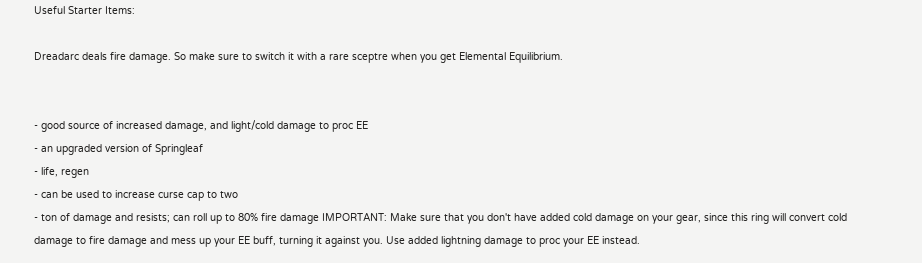Useful Starter Items:

Dreadarc deals fire damage. So make sure to switch it with a rare sceptre when you get Elemental Equilibrium.


- good source of increased damage, and light/cold damage to proc EE
- an upgraded version of Springleaf
- life, regen
- can be used to increase curse cap to two
- ton of damage and resists; can roll up to 80% fire damage IMPORTANT: Make sure that you don't have added cold damage on your gear, since this ring will convert cold damage to fire damage and mess up your EE buff, turning it against you. Use added lightning damage to proc your EE instead.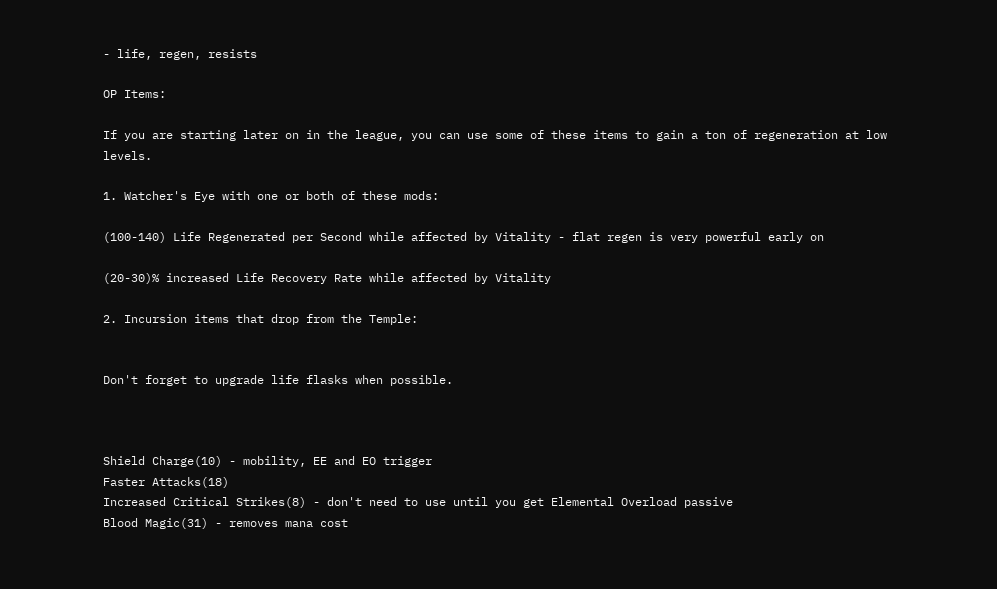- life, regen, resists

OP Items:

If you are starting later on in the league, you can use some of these items to gain a ton of regeneration at low levels.

1. Watcher's Eye with one or both of these mods:

(100-140) Life Regenerated per Second while affected by Vitality - flat regen is very powerful early on

(20-30)% increased Life Recovery Rate while affected by Vitality

2. Incursion items that drop from the Temple:


Don't forget to upgrade life flasks when possible.



Shield Charge(10) - mobility, EE and EO trigger
Faster Attacks(18)
Increased Critical Strikes(8) - don't need to use until you get Elemental Overload passive
Blood Magic(31) - removes mana cost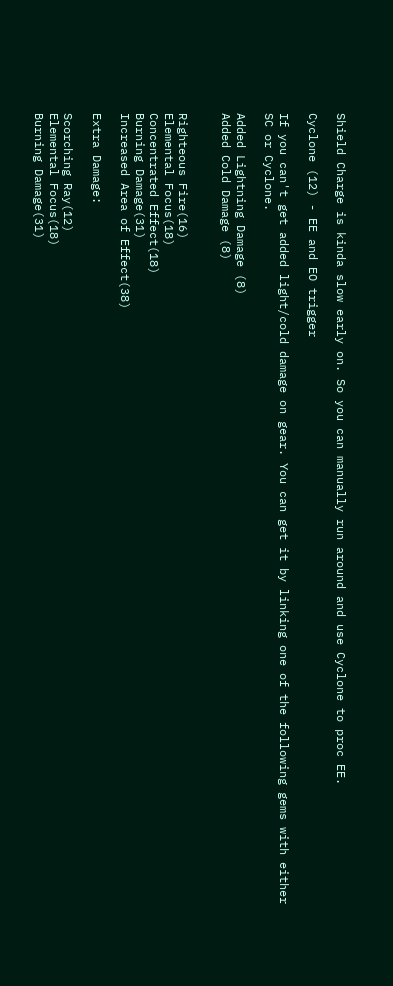Shield Charge is kinda slow early on. So you can manually run around and use Cyclone to proc EE.

Cyclone (12) - EE and EO trigger

If you can't get added light/cold damage on gear. You can get it by linking one of the following gems with either SC or Cyclone.

Added Lightning Damage (8)
Added Cold Damage (8)


Righteous Fire(16)
Elemental Focus(18)
Concentrated Effect(18)
Burning Damage(31)
Increased Area of Effect(38)

Extra Damage:

Scorching Ray(12)
Elemental Focus(18)
Burning Damage(31)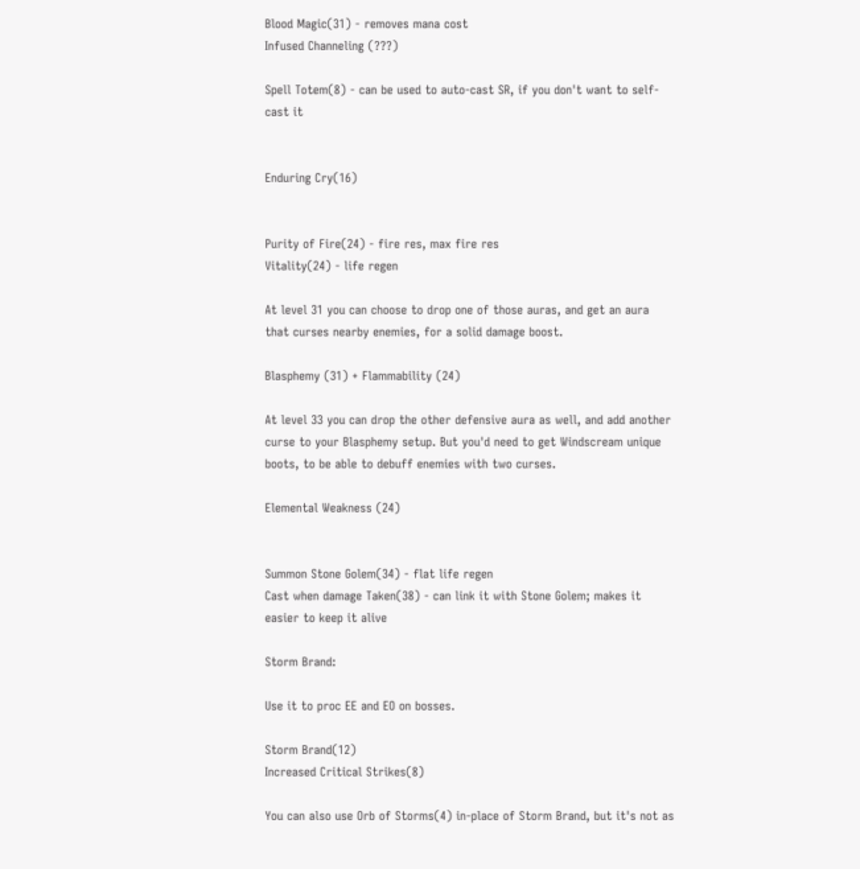Blood Magic(31) - removes mana cost
Infused Channeling (???)

Spell Totem(8) - can be used to auto-cast SR, if you don't want to self-cast it


Enduring Cry(16)


Purity of Fire(24) - fire res, max fire res
Vitality(24) - life regen

At level 31 you can choose to drop one of those auras, and get an aura that curses nearby enemies, for a solid damage boost.

Blasphemy (31) + Flammability (24)

At level 33 you can drop the other defensive aura as well, and add another curse to your Blasphemy setup. But you'd need to get Windscream unique boots, to be able to debuff enemies with two curses.

Elemental Weakness (24)


Summon Stone Golem(34) - flat life regen
Cast when damage Taken(38) - can link it with Stone Golem; makes it easier to keep it alive

Storm Brand:

Use it to proc EE and EO on bosses.

Storm Brand(12)
Increased Critical Strikes(8)

You can also use Orb of Storms(4) in-place of Storm Brand, but it's not as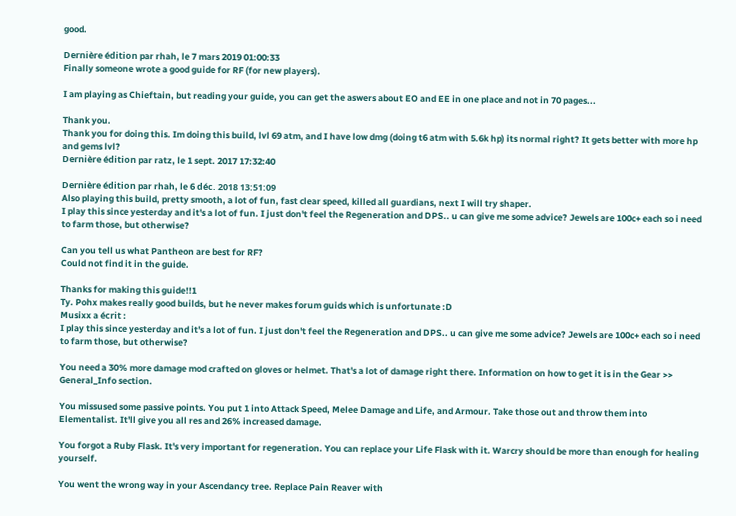good.

Dernière édition par rhah, le 7 mars 2019 01:00:33
Finally someone wrote a good guide for RF (for new players).

I am playing as Chieftain, but reading your guide, you can get the aswers about EO and EE in one place and not in 70 pages...

Thank you.
Thank you for doing this. Im doing this build, lvl 69 atm, and I have low dmg (doing t6 atm with 5.6k hp) its normal right? It gets better with more hp and gems lvl?
Dernière édition par ratz, le 1 sept. 2017 17:32:40

Dernière édition par rhah, le 6 déc. 2018 13:51:09
Also playing this build, pretty smooth, a lot of fun, fast clear speed, killed all guardians, next I will try shaper.
I play this since yesterday and it's a lot of fun. I just don't feel the Regeneration and DPS.. u can give me some advice? Jewels are 100c+ each so i need to farm those, but otherwise?

Can you tell us what Pantheon are best for RF?
Could not find it in the guide.

Thanks for making this guide!!1
Ty. Pohx makes really good builds, but he never makes forum guids which is unfortunate :D
Musixx a écrit :
I play this since yesterday and it's a lot of fun. I just don't feel the Regeneration and DPS.. u can give me some advice? Jewels are 100c+ each so i need to farm those, but otherwise?

You need a 30% more damage mod crafted on gloves or helmet. That's a lot of damage right there. Information on how to get it is in the Gear >> General_Info section.

You missused some passive points. You put 1 into Attack Speed, Melee Damage and Life, and Armour. Take those out and throw them into Elementalist. It'll give you all res and 26% increased damage.

You forgot a Ruby Flask. It's very important for regeneration. You can replace your Life Flask with it. Warcry should be more than enough for healing yourself.

You went the wrong way in your Ascendancy tree. Replace Pain Reaver with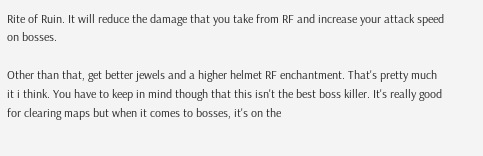Rite of Ruin. It will reduce the damage that you take from RF and increase your attack speed on bosses.

Other than that, get better jewels and a higher helmet RF enchantment. That's pretty much it i think. You have to keep in mind though that this isn't the best boss killer. It's really good for clearing maps but when it comes to bosses, it's on the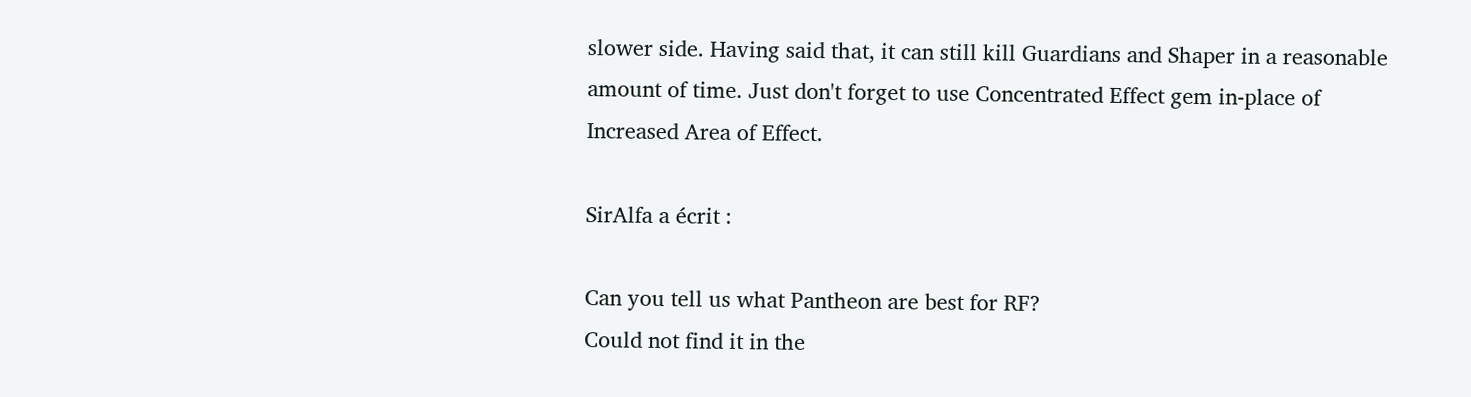slower side. Having said that, it can still kill Guardians and Shaper in a reasonable amount of time. Just don't forget to use Concentrated Effect gem in-place of Increased Area of Effect.

SirAlfa a écrit :

Can you tell us what Pantheon are best for RF?
Could not find it in the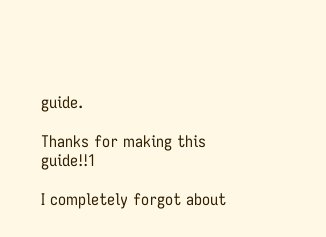guide.

Thanks for making this guide!!1

I completely forgot about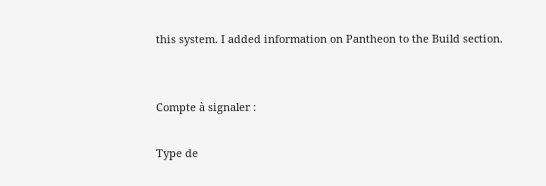this system. I added information on Pantheon to the Build section.


Compte à signaler :

Type de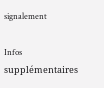signalement

Infos supplémentaires